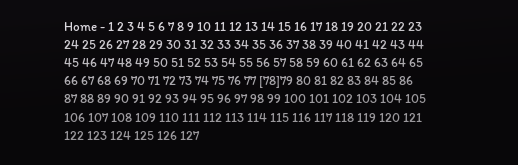Home - 1 2 3 4 5 6 7 8 9 10 11 12 13 14 15 16 17 18 19 20 21 22 23 24 25 26 27 28 29 30 31 32 33 34 35 36 37 38 39 40 41 42 43 44 45 46 47 48 49 50 51 52 53 54 55 56 57 58 59 60 61 62 63 64 65 66 67 68 69 70 71 72 73 74 75 76 77 [78]79 80 81 82 83 84 85 86 87 88 89 90 91 92 93 94 95 96 97 98 99 100 101 102 103 104 105 106 107 108 109 110 111 112 113 114 115 116 117 118 119 120 121 122 123 124 125 126 127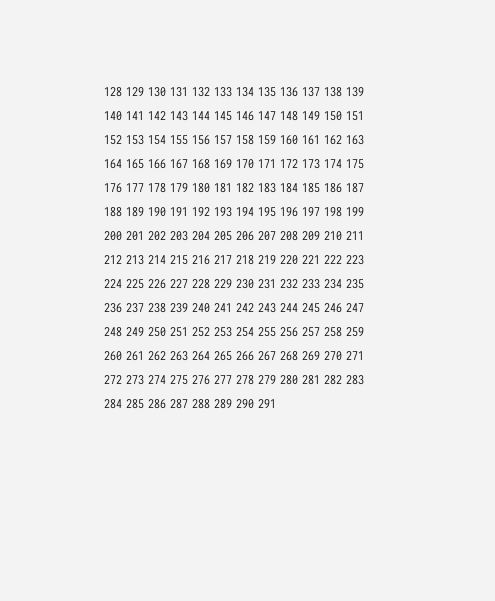128 129 130 131 132 133 134 135 136 137 138 139 140 141 142 143 144 145 146 147 148 149 150 151 152 153 154 155 156 157 158 159 160 161 162 163 164 165 166 167 168 169 170 171 172 173 174 175 176 177 178 179 180 181 182 183 184 185 186 187 188 189 190 191 192 193 194 195 196 197 198 199 200 201 202 203 204 205 206 207 208 209 210 211 212 213 214 215 216 217 218 219 220 221 222 223 224 225 226 227 228 229 230 231 232 233 234 235 236 237 238 239 240 241 242 243 244 245 246 247 248 249 250 251 252 253 254 255 256 257 258 259 260 261 262 263 264 265 266 267 268 269 270 271 272 273 274 275 276 277 278 279 280 281 282 283 284 285 286 287 288 289 290 291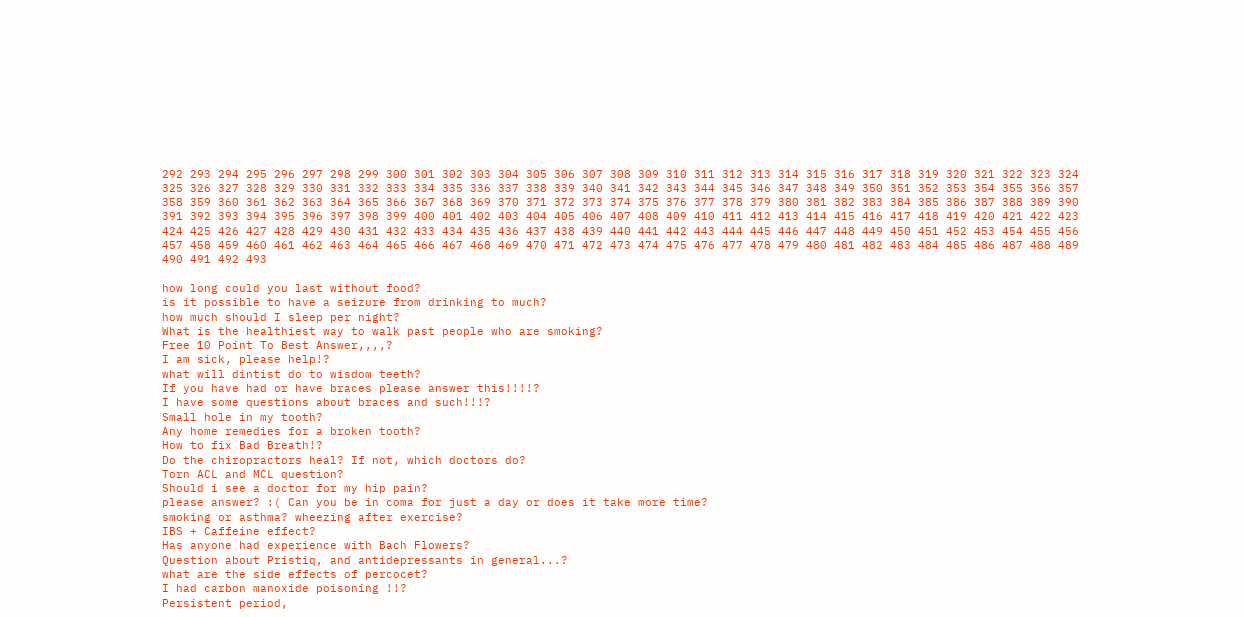292 293 294 295 296 297 298 299 300 301 302 303 304 305 306 307 308 309 310 311 312 313 314 315 316 317 318 319 320 321 322 323 324 325 326 327 328 329 330 331 332 333 334 335 336 337 338 339 340 341 342 343 344 345 346 347 348 349 350 351 352 353 354 355 356 357 358 359 360 361 362 363 364 365 366 367 368 369 370 371 372 373 374 375 376 377 378 379 380 381 382 383 384 385 386 387 388 389 390 391 392 393 394 395 396 397 398 399 400 401 402 403 404 405 406 407 408 409 410 411 412 413 414 415 416 417 418 419 420 421 422 423 424 425 426 427 428 429 430 431 432 433 434 435 436 437 438 439 440 441 442 443 444 445 446 447 448 449 450 451 452 453 454 455 456 457 458 459 460 461 462 463 464 465 466 467 468 469 470 471 472 473 474 475 476 477 478 479 480 481 482 483 484 485 486 487 488 489 490 491 492 493

how long could you last without food?
is it possible to have a seizure from drinking to much?
how much should I sleep per night?
What is the healthiest way to walk past people who are smoking?
Free 10 Point To Best Answer,,,,?
I am sick, please help!?
what will dintist do to wisdom teeth?
If you have had or have braces please answer this!!!!?
I have some questions about braces and such!!!?
Small hole in my tooth?
Any home remedies for a broken tooth?
How to fix Bad Breath!?
Do the chiropractors heal? If not, which doctors do?
Torn ACL and MCL question?
Should i see a doctor for my hip pain?
please answer? :( Can you be in coma for just a day or does it take more time?
smoking or asthma? wheezing after exercise?
IBS + Caffeine effect?
Has anyone had experience with Bach Flowers?
Question about Pristiq, and antidepressants in general...?
what are the side effects of percocet?
I had carbon manoxide poisoning !!?
Persistent period,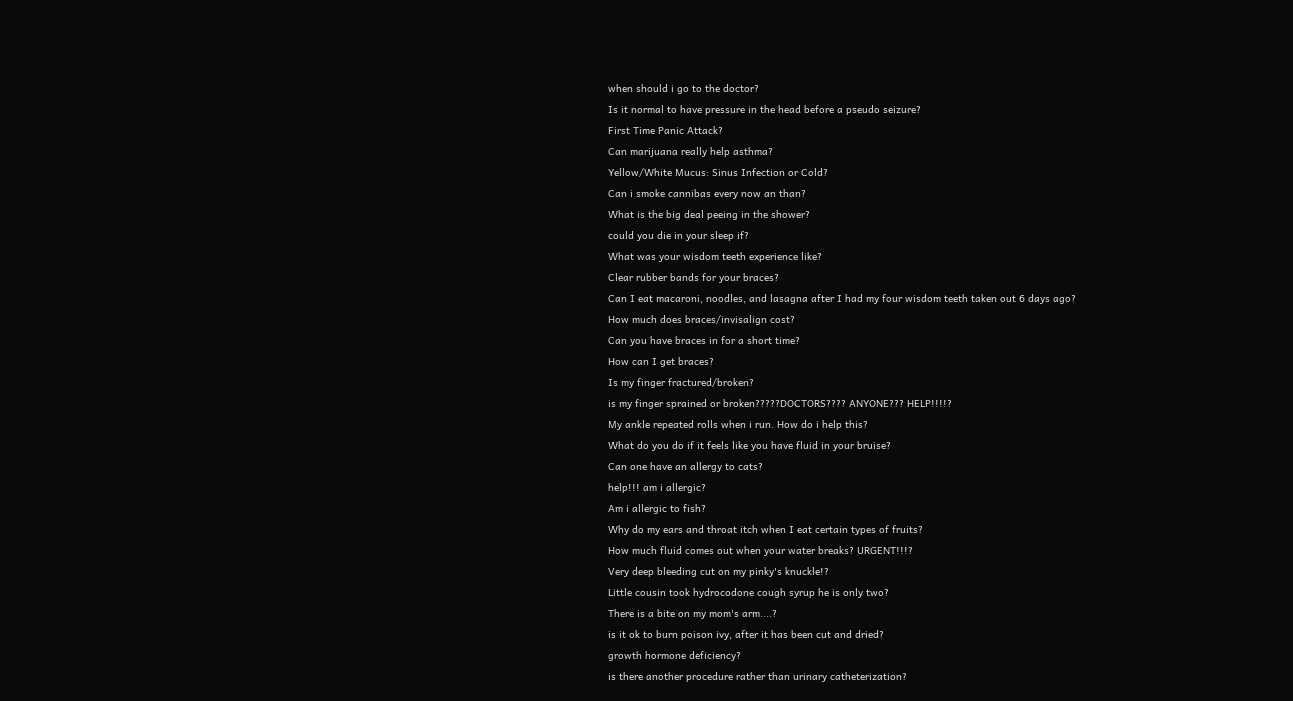when should i go to the doctor?
Is it normal to have pressure in the head before a pseudo seizure?
First Time Panic Attack?
Can marijuana really help asthma?
Yellow/White Mucus: Sinus Infection or Cold?
Can i smoke cannibas every now an than?
What is the big deal peeing in the shower?
could you die in your sleep if?
What was your wisdom teeth experience like?
Clear rubber bands for your braces?
Can I eat macaroni, noodles, and lasagna after I had my four wisdom teeth taken out 6 days ago?
How much does braces/invisalign cost?
Can you have braces in for a short time?
How can I get braces?
Is my finger fractured/broken?
is my finger sprained or broken?????DOCTORS???? ANYONE??? HELP!!!!?
My ankle repeated rolls when i run. How do i help this?
What do you do if it feels like you have fluid in your bruise?
Can one have an allergy to cats?
help!!! am i allergic?
Am i allergic to fish?
Why do my ears and throat itch when I eat certain types of fruits?
How much fluid comes out when your water breaks? URGENT!!!?
Very deep bleeding cut on my pinky's knuckle!?
Little cousin took hydrocodone cough syrup he is only two?
There is a bite on my mom's arm....?
is it ok to burn poison ivy, after it has been cut and dried?
growth hormone deficiency?
is there another procedure rather than urinary catheterization?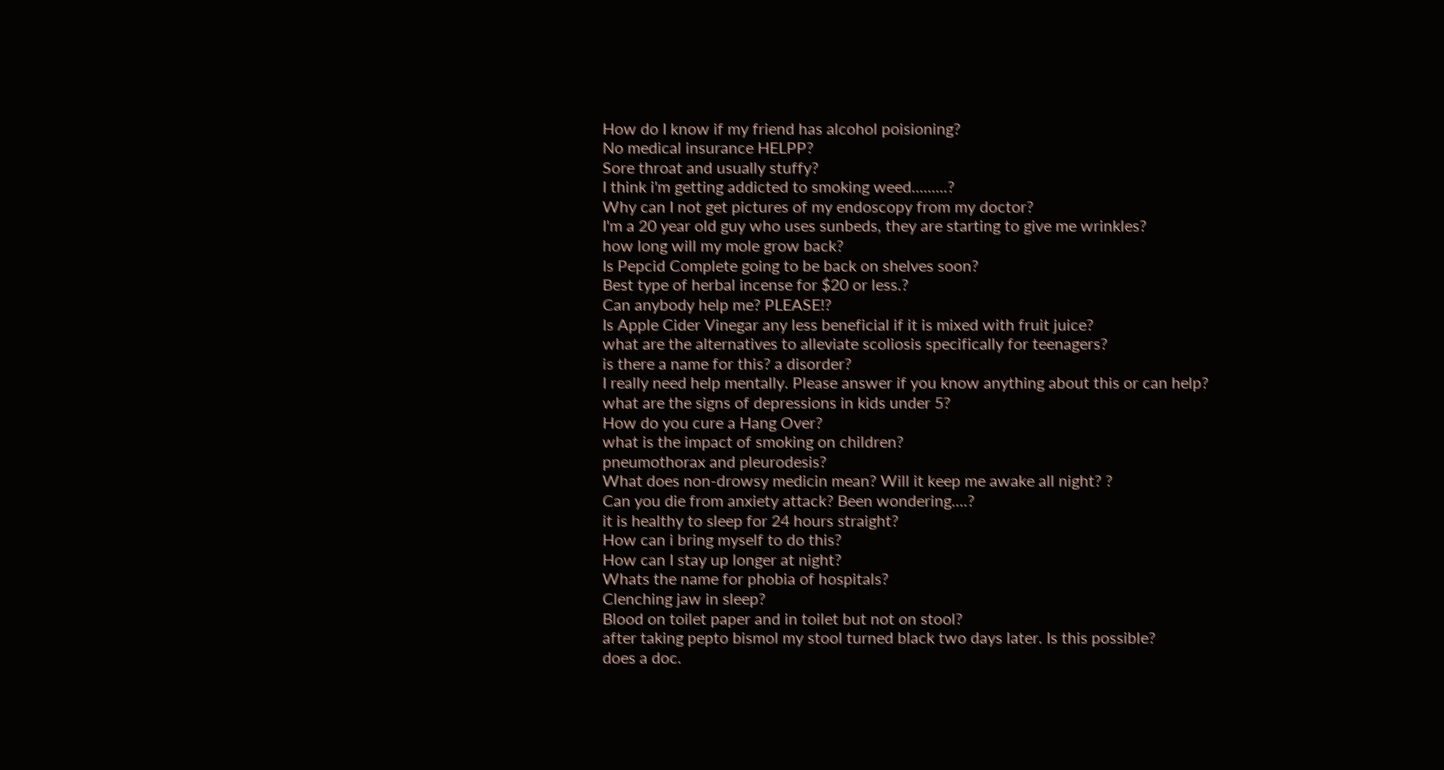How do I know if my friend has alcohol poisioning?
No medical insurance HELPP?
Sore throat and usually stuffy?
I think i'm getting addicted to smoking weed.........?
Why can I not get pictures of my endoscopy from my doctor?
I'm a 20 year old guy who uses sunbeds, they are starting to give me wrinkles?
how long will my mole grow back?
Is Pepcid Complete going to be back on shelves soon?
Best type of herbal incense for $20 or less.?
Can anybody help me? PLEASE!?
Is Apple Cider Vinegar any less beneficial if it is mixed with fruit juice?
what are the alternatives to alleviate scoliosis specifically for teenagers?
is there a name for this? a disorder?
I really need help mentally. Please answer if you know anything about this or can help?
what are the signs of depressions in kids under 5?
How do you cure a Hang Over?
what is the impact of smoking on children?
pneumothorax and pleurodesis?
What does non-drowsy medicin mean? Will it keep me awake all night? ?
Can you die from anxiety attack? Been wondering....?
it is healthy to sleep for 24 hours straight?
How can i bring myself to do this?
How can I stay up longer at night?
Whats the name for phobia of hospitals?
Clenching jaw in sleep?
Blood on toilet paper and in toilet but not on stool?
after taking pepto bismol my stool turned black two days later. Is this possible?
does a doc.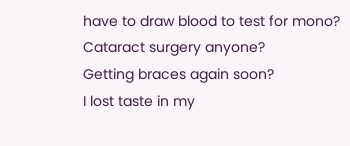have to draw blood to test for mono?
Cataract surgery anyone?
Getting braces again soon?
I lost taste in my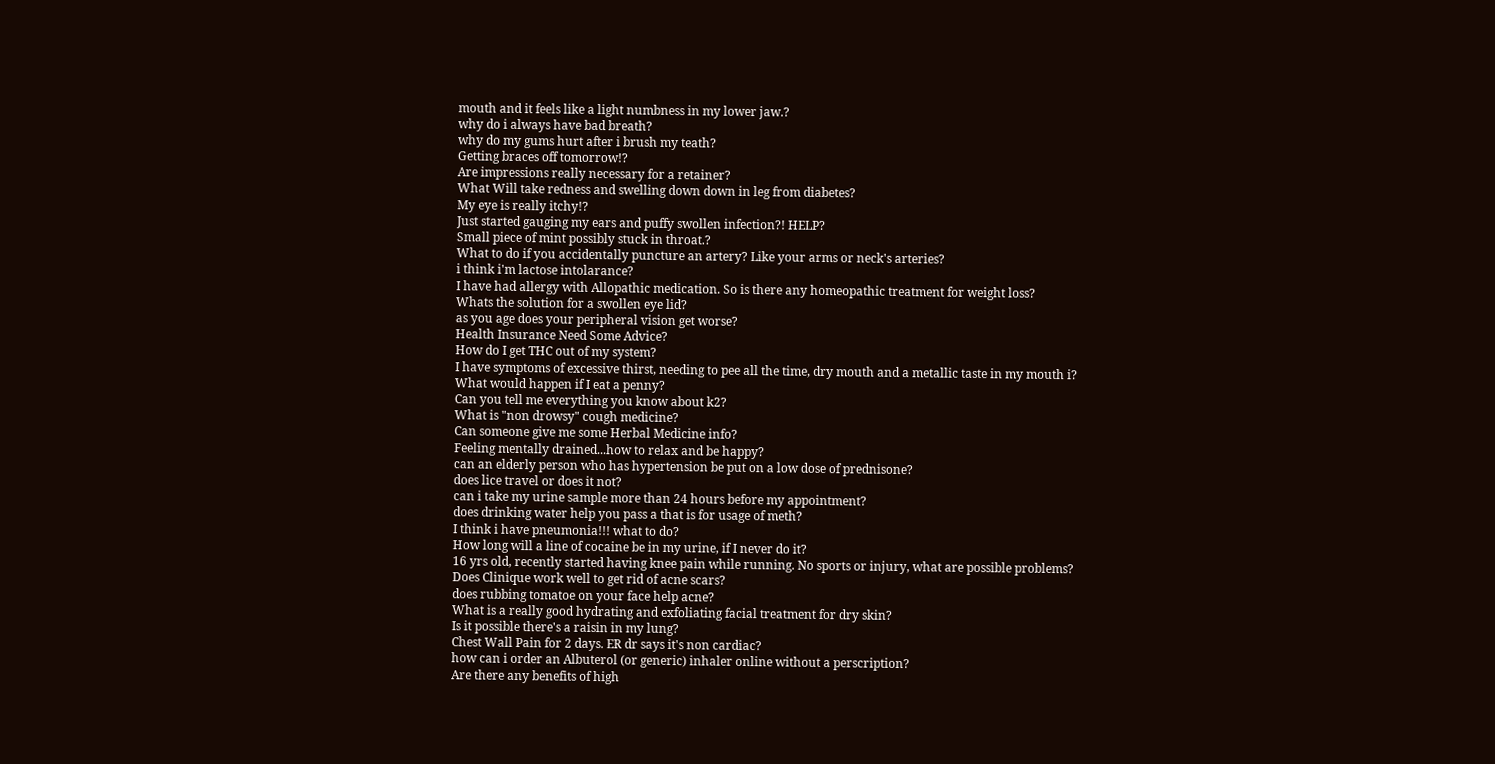mouth and it feels like a light numbness in my lower jaw.?
why do i always have bad breath?
why do my gums hurt after i brush my teath?
Getting braces off tomorrow!?
Are impressions really necessary for a retainer?
What Will take redness and swelling down down in leg from diabetes?
My eye is really itchy!?
Just started gauging my ears and puffy swollen infection?! HELP?
Small piece of mint possibly stuck in throat.?
What to do if you accidentally puncture an artery? Like your arms or neck's arteries?
i think i'm lactose intolarance?
I have had allergy with Allopathic medication. So is there any homeopathic treatment for weight loss?
Whats the solution for a swollen eye lid?
as you age does your peripheral vision get worse?
Health Insurance Need Some Advice?
How do I get THC out of my system?
I have symptoms of excessive thirst, needing to pee all the time, dry mouth and a metallic taste in my mouth i?
What would happen if I eat a penny?
Can you tell me everything you know about k2?
What is "non drowsy" cough medicine?
Can someone give me some Herbal Medicine info?
Feeling mentally drained...how to relax and be happy?
can an elderly person who has hypertension be put on a low dose of prednisone?
does lice travel or does it not?
can i take my urine sample more than 24 hours before my appointment?
does drinking water help you pass a that is for usage of meth?
I think i have pneumonia!!! what to do?
How long will a line of cocaine be in my urine, if I never do it?
16 yrs old, recently started having knee pain while running. No sports or injury, what are possible problems?
Does Clinique work well to get rid of acne scars?
does rubbing tomatoe on your face help acne?
What is a really good hydrating and exfoliating facial treatment for dry skin?
Is it possible there's a raisin in my lung?
Chest Wall Pain for 2 days. ER dr says it's non cardiac?
how can i order an Albuterol (or generic) inhaler online without a perscription?
Are there any benefits of high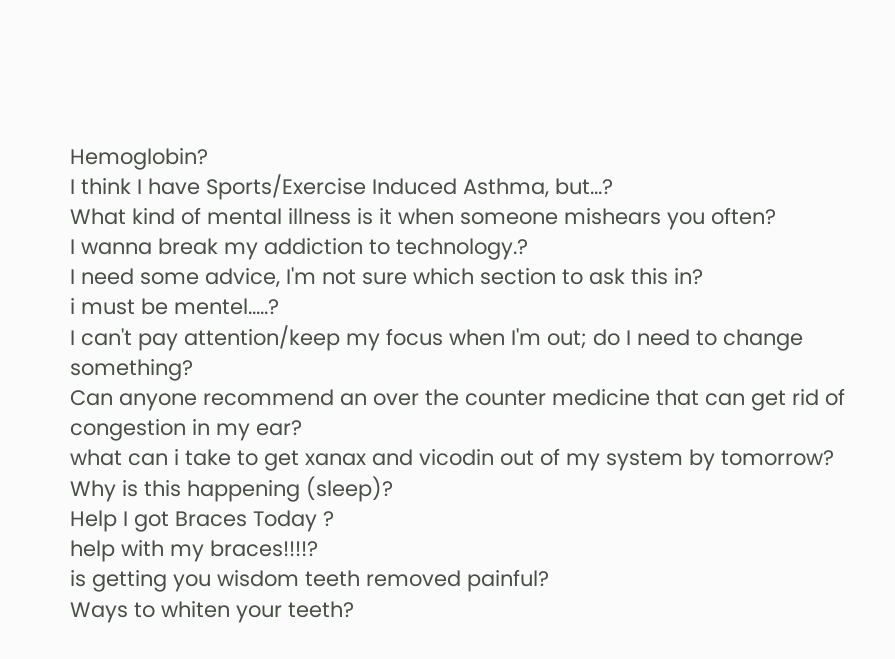Hemoglobin?
I think I have Sports/Exercise Induced Asthma, but...?
What kind of mental illness is it when someone mishears you often?
I wanna break my addiction to technology.?
I need some advice, I'm not sure which section to ask this in?
i must be mentel.....?
I can't pay attention/keep my focus when I'm out; do I need to change something?
Can anyone recommend an over the counter medicine that can get rid of congestion in my ear?
what can i take to get xanax and vicodin out of my system by tomorrow?
Why is this happening (sleep)?
Help I got Braces Today ?
help with my braces!!!!?
is getting you wisdom teeth removed painful?
Ways to whiten your teeth?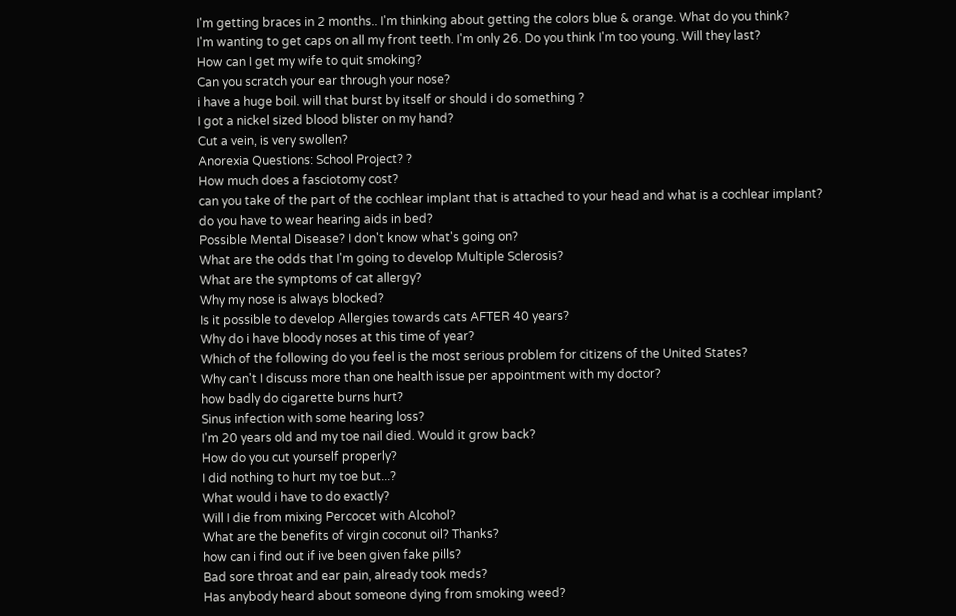I'm getting braces in 2 months.. I'm thinking about getting the colors blue & orange. What do you think?
I'm wanting to get caps on all my front teeth. I'm only 26. Do you think I'm too young. Will they last?
How can I get my wife to quit smoking?
Can you scratch your ear through your nose?
i have a huge boil. will that burst by itself or should i do something ?
I got a nickel sized blood blister on my hand?
Cut a vein, is very swollen?
Anorexia Questions: School Project? ?
How much does a fasciotomy cost?
can you take of the part of the cochlear implant that is attached to your head and what is a cochlear implant?
do you have to wear hearing aids in bed?
Possible Mental Disease? I don't know what's going on?
What are the odds that I'm going to develop Multiple Sclerosis?
What are the symptoms of cat allergy?
Why my nose is always blocked?
Is it possible to develop Allergies towards cats AFTER 40 years?
Why do i have bloody noses at this time of year?
Which of the following do you feel is the most serious problem for citizens of the United States?
Why can't I discuss more than one health issue per appointment with my doctor?
how badly do cigarette burns hurt?
Sinus infection with some hearing loss?
I'm 20 years old and my toe nail died. Would it grow back?
How do you cut yourself properly?
I did nothing to hurt my toe but...?
What would i have to do exactly?
Will I die from mixing Percocet with Alcohol?
What are the benefits of virgin coconut oil? Thanks?
how can i find out if ive been given fake pills?
Bad sore throat and ear pain, already took meds?
Has anybody heard about someone dying from smoking weed?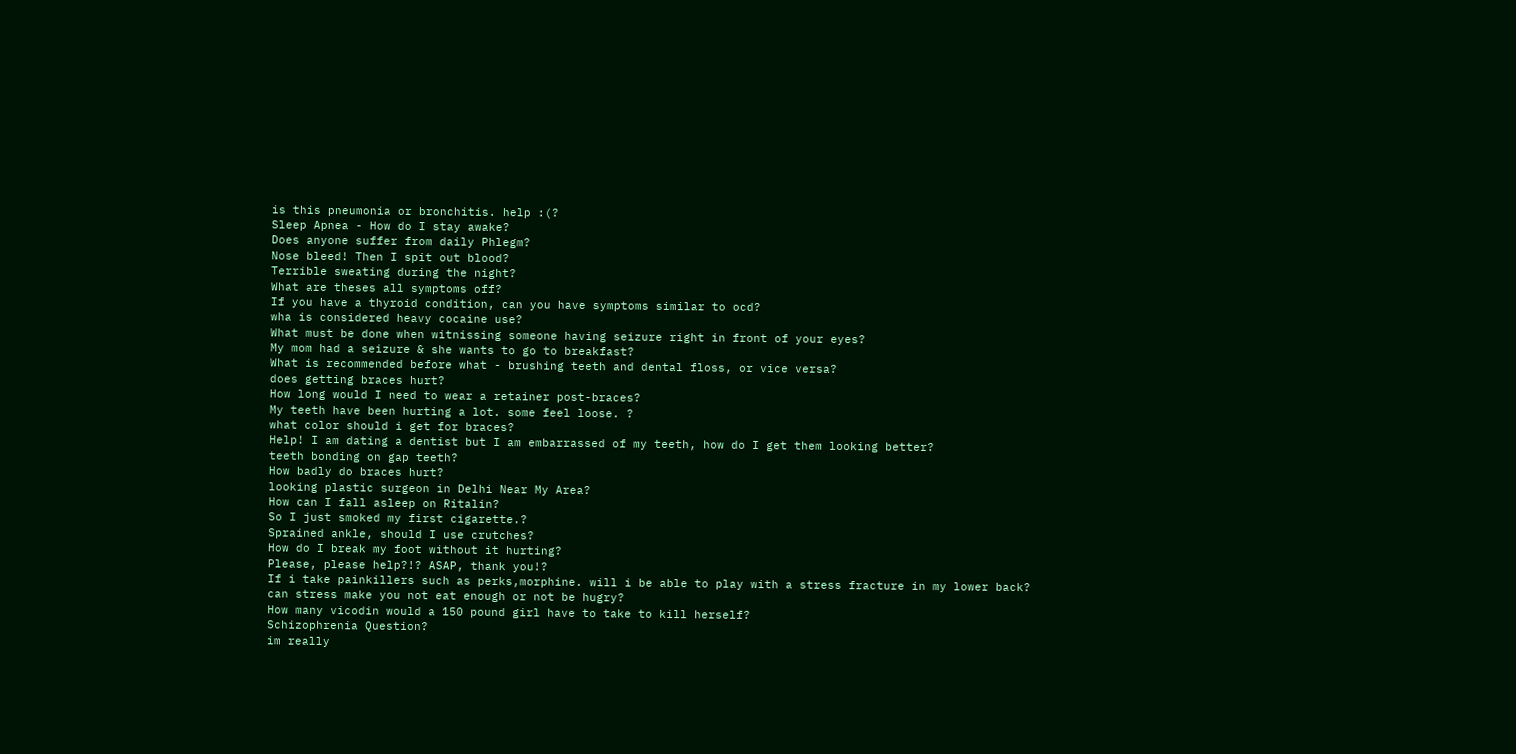is this pneumonia or bronchitis. help :(?
Sleep Apnea - How do I stay awake?
Does anyone suffer from daily Phlegm?
Nose bleed! Then I spit out blood?
Terrible sweating during the night?
What are theses all symptoms off?
If you have a thyroid condition, can you have symptoms similar to ocd?
wha is considered heavy cocaine use?
What must be done when witnissing someone having seizure right in front of your eyes?
My mom had a seizure & she wants to go to breakfast?
What is recommended before what - brushing teeth and dental floss, or vice versa?
does getting braces hurt?
How long would I need to wear a retainer post-braces?
My teeth have been hurting a lot. some feel loose. ?
what color should i get for braces?
Help! I am dating a dentist but I am embarrassed of my teeth, how do I get them looking better?
teeth bonding on gap teeth?
How badly do braces hurt?
looking plastic surgeon in Delhi Near My Area?
How can I fall asleep on Ritalin?
So I just smoked my first cigarette.?
Sprained ankle, should I use crutches?
How do I break my foot without it hurting?
Please, please help?!? ASAP, thank you!?
If i take painkillers such as perks,morphine. will i be able to play with a stress fracture in my lower back?
can stress make you not eat enough or not be hugry?
How many vicodin would a 150 pound girl have to take to kill herself?
Schizophrenia Question?
im really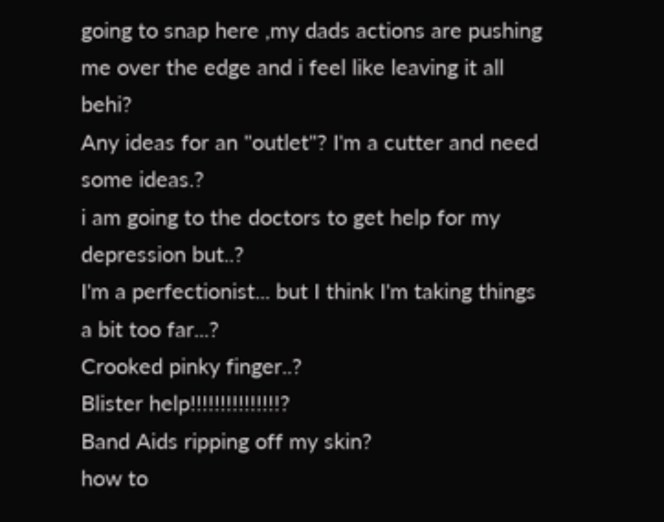going to snap here ,my dads actions are pushing me over the edge and i feel like leaving it all behi?
Any ideas for an "outlet"? I'm a cutter and need some ideas.?
i am going to the doctors to get help for my depression but..?
I'm a perfectionist... but I think I'm taking things a bit too far...?
Crooked pinky finger..?
Blister help!!!!!!!!!!!!!!!?
Band Aids ripping off my skin?
how to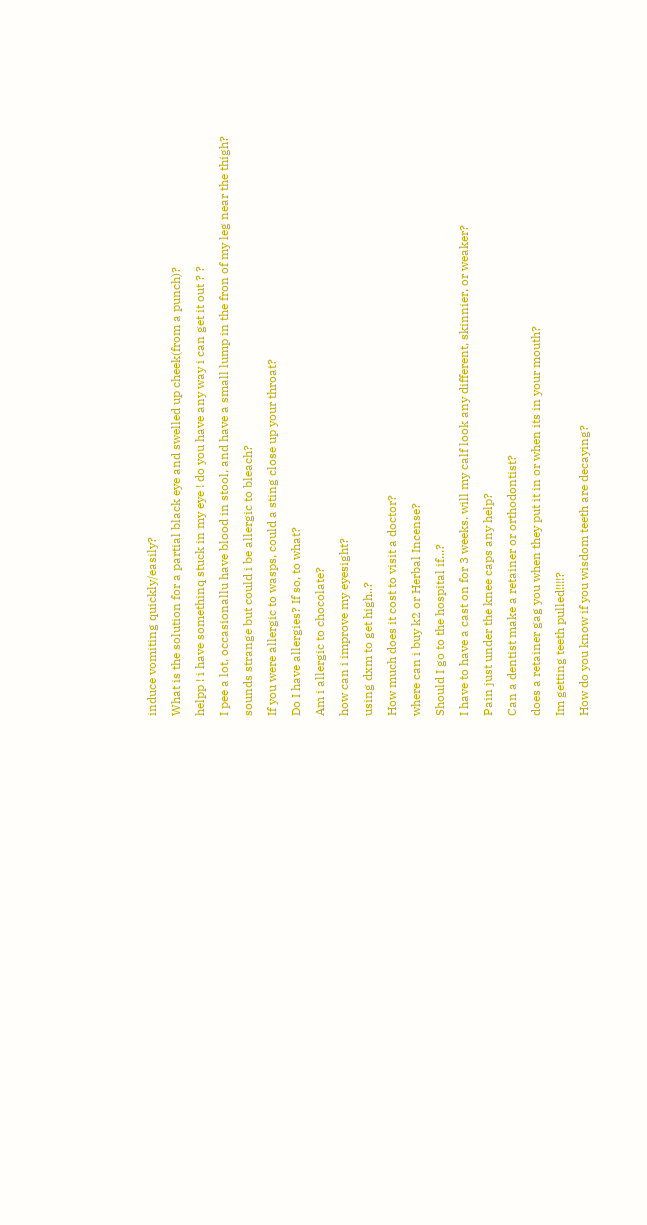induce vomiting quickly/easily?
What is the solution for a partial black eye and swelled up cheek(from a punch)?
helpp ! i have somethinq stuck in my eye ! do you have any way i can get it out ? ?
I pee a lot, occasionallu have blood in stool, and have a small lump in the fron of my leg near the thigh?
sounds strange but could i be allergic to bleach?
If you were allergic to wasps, could a sting close up your throat?
Do I have allergies? If so, to what?
Am i allergic to chocolate?
how can i improve my eyesight?
using dxm to get high..?
How much does it cost to visit a doctor?
where can i buy k2 or Herbal Incense?
Should I go to the hospital if...?
I have to have a cast on for 3 weeks. will my calf look any different, skinnier, or weaker?
Pain just under the knee caps any help?
Can a dentist make a retainer or orthodontist?
does a retainer gag you when they put it in or when its in your mouth?
Im getting teeth pulled!!!!?
How do you know if you wisdom teeth are decaying?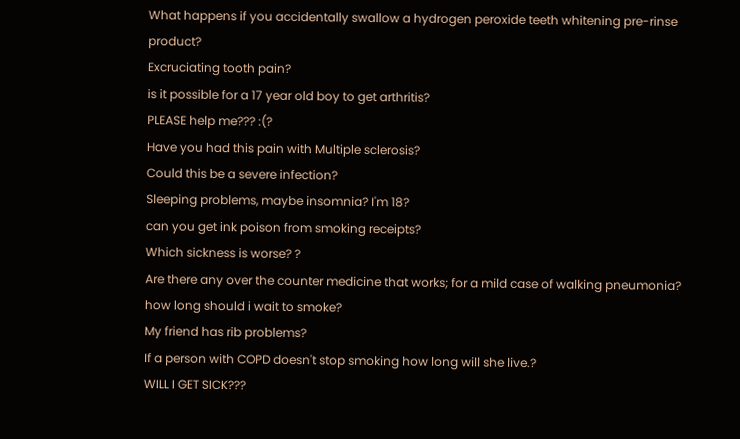What happens if you accidentally swallow a hydrogen peroxide teeth whitening pre-rinse product?
Excruciating tooth pain?
is it possible for a 17 year old boy to get arthritis?
PLEASE help me??? :(?
Have you had this pain with Multiple sclerosis?
Could this be a severe infection?
Sleeping problems, maybe insomnia? I'm 18?
can you get ink poison from smoking receipts?
Which sickness is worse? ?
Are there any over the counter medicine that works; for a mild case of walking pneumonia?
how long should i wait to smoke?
My friend has rib problems?
If a person with COPD doesn't stop smoking how long will she live.?
WILL I GET SICK???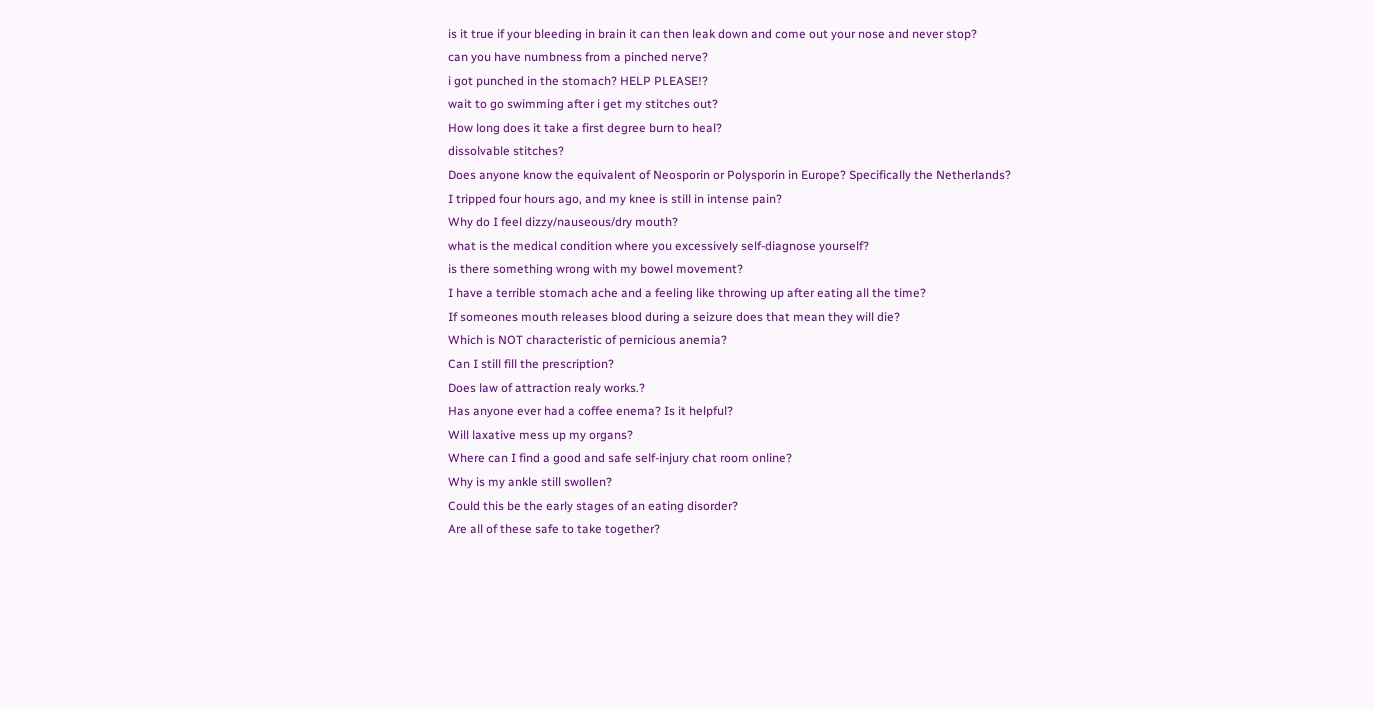is it true if your bleeding in brain it can then leak down and come out your nose and never stop?
can you have numbness from a pinched nerve?
i got punched in the stomach? HELP PLEASE!?
wait to go swimming after i get my stitches out?
How long does it take a first degree burn to heal?
dissolvable stitches?
Does anyone know the equivalent of Neosporin or Polysporin in Europe? Specifically the Netherlands?
I tripped four hours ago, and my knee is still in intense pain?
Why do I feel dizzy/nauseous/dry mouth?
what is the medical condition where you excessively self-diagnose yourself?
is there something wrong with my bowel movement?
I have a terrible stomach ache and a feeling like throwing up after eating all the time?
If someones mouth releases blood during a seizure does that mean they will die?
Which is NOT characteristic of pernicious anemia?
Can I still fill the prescription?
Does law of attraction realy works.?
Has anyone ever had a coffee enema? Is it helpful?
Will laxative mess up my organs?
Where can I find a good and safe self-injury chat room online?
Why is my ankle still swollen?
Could this be the early stages of an eating disorder?
Are all of these safe to take together?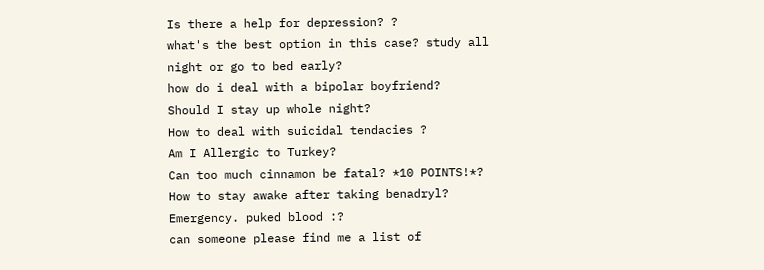Is there a help for depression? ?
what's the best option in this case? study all night or go to bed early?
how do i deal with a bipolar boyfriend?
Should I stay up whole night?
How to deal with suicidal tendacies ?
Am I Allergic to Turkey?
Can too much cinnamon be fatal? *10 POINTS!*?
How to stay awake after taking benadryl?
Emergency. puked blood :?
can someone please find me a list of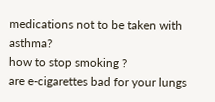medications not to be taken with asthma?
how to stop smoking ?
are e-cigarettes bad for your lungs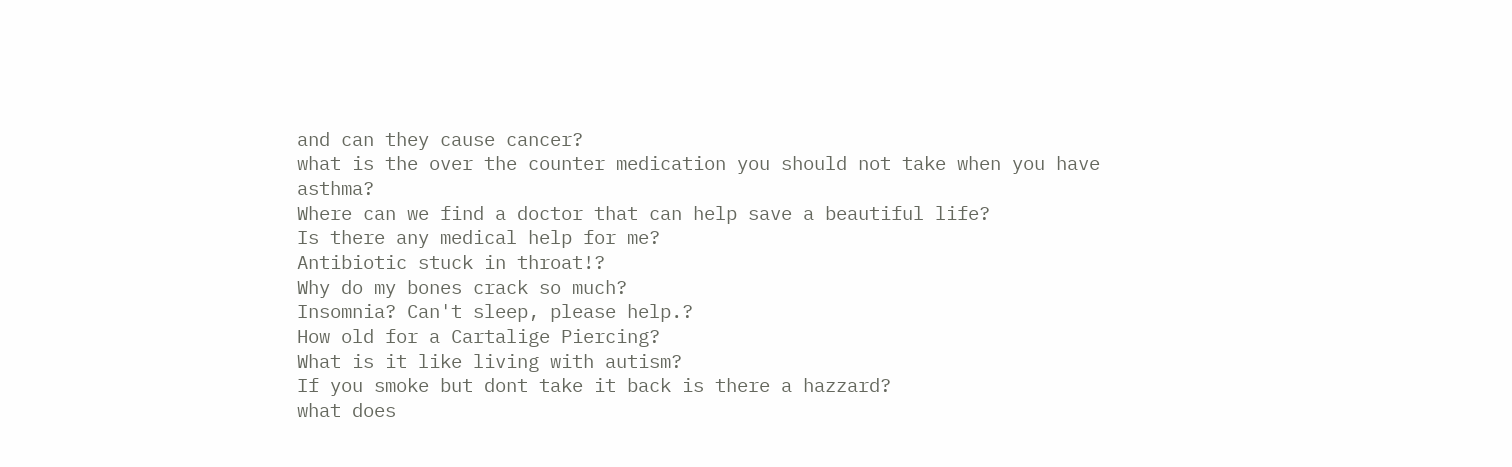and can they cause cancer?
what is the over the counter medication you should not take when you have asthma?
Where can we find a doctor that can help save a beautiful life?
Is there any medical help for me?
Antibiotic stuck in throat!?
Why do my bones crack so much?
Insomnia? Can't sleep, please help.?
How old for a Cartalige Piercing?
What is it like living with autism?
If you smoke but dont take it back is there a hazzard?
what does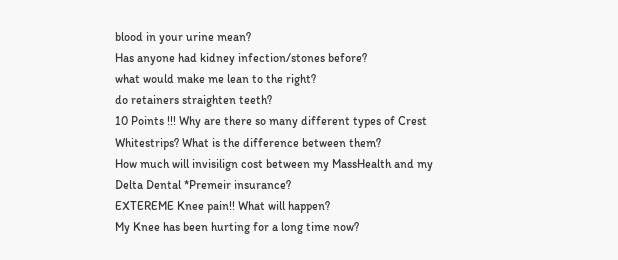blood in your urine mean?
Has anyone had kidney infection/stones before?
what would make me lean to the right?
do retainers straighten teeth?
10 Points !!! Why are there so many different types of Crest Whitestrips? What is the difference between them?
How much will invisilign cost between my MassHealth and my Delta Dental *Premeir insurance?
EXTEREME Knee pain!! What will happen?
My Knee has been hurting for a long time now?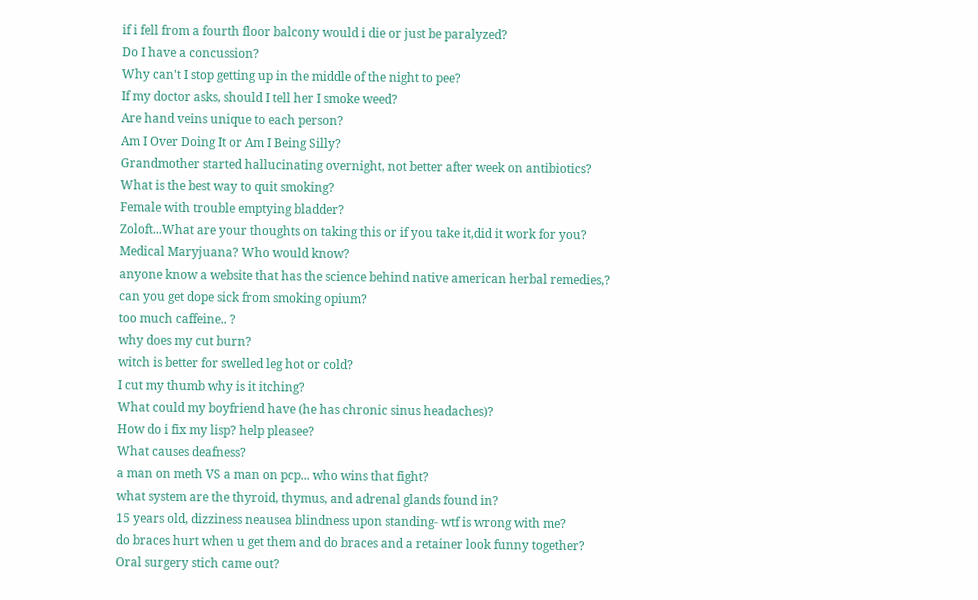if i fell from a fourth floor balcony would i die or just be paralyzed?
Do I have a concussion?
Why can't I stop getting up in the middle of the night to pee?
If my doctor asks, should I tell her I smoke weed?
Are hand veins unique to each person?
Am I Over Doing It or Am I Being Silly?
Grandmother started hallucinating overnight, not better after week on antibiotics?
What is the best way to quit smoking?
Female with trouble emptying bladder?
Zoloft...What are your thoughts on taking this or if you take it,did it work for you?
Medical Maryjuana? Who would know?
anyone know a website that has the science behind native american herbal remedies,?
can you get dope sick from smoking opium?
too much caffeine.. ?
why does my cut burn?
witch is better for swelled leg hot or cold?
I cut my thumb why is it itching?
What could my boyfriend have (he has chronic sinus headaches)?
How do i fix my lisp? help pleasee?
What causes deafness?
a man on meth VS a man on pcp... who wins that fight?
what system are the thyroid, thymus, and adrenal glands found in?
15 years old, dizziness neausea blindness upon standing- wtf is wrong with me?
do braces hurt when u get them and do braces and a retainer look funny together?
Oral surgery stich came out?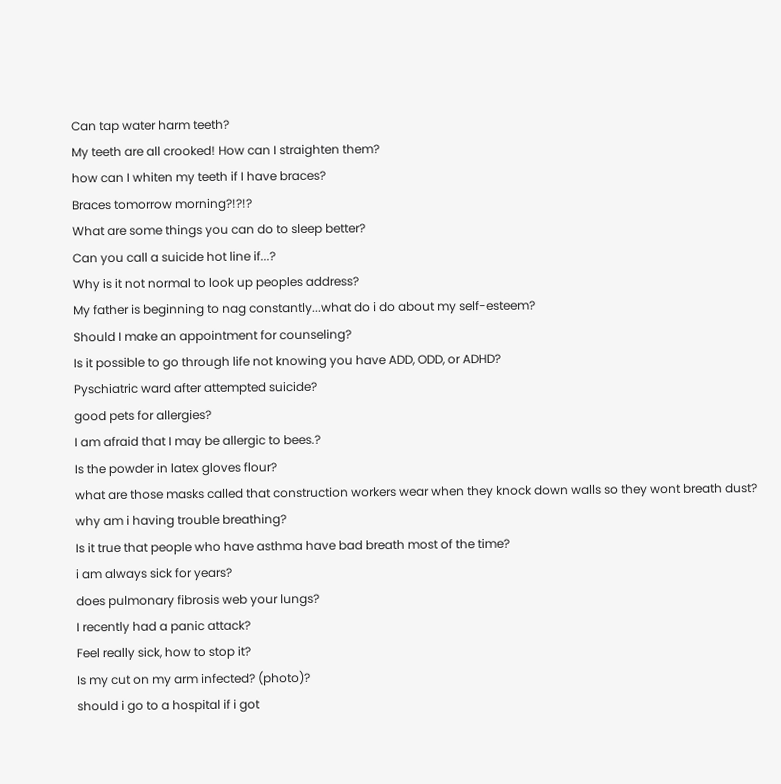Can tap water harm teeth?
My teeth are all crooked! How can I straighten them?
how can I whiten my teeth if I have braces?
Braces tomorrow morning?!?!?
What are some things you can do to sleep better?
Can you call a suicide hot line if...?
Why is it not normal to look up peoples address?
My father is beginning to nag constantly...what do i do about my self-esteem?
Should I make an appointment for counseling?
Is it possible to go through life not knowing you have ADD, ODD, or ADHD?
Pyschiatric ward after attempted suicide?
good pets for allergies?
I am afraid that I may be allergic to bees.?
Is the powder in latex gloves flour?
what are those masks called that construction workers wear when they knock down walls so they wont breath dust?
why am i having trouble breathing?
Is it true that people who have asthma have bad breath most of the time?
i am always sick for years?
does pulmonary fibrosis web your lungs?
I recently had a panic attack?
Feel really sick, how to stop it?
Is my cut on my arm infected? (photo)?
should i go to a hospital if i got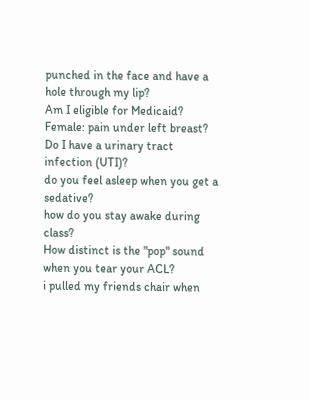punched in the face and have a hole through my lip?
Am I eligible for Medicaid?
Female: pain under left breast?
Do I have a urinary tract infection (UTI)?
do you feel asleep when you get a sedative?
how do you stay awake during class?
How distinct is the "pop" sound when you tear your ACL?
i pulled my friends chair when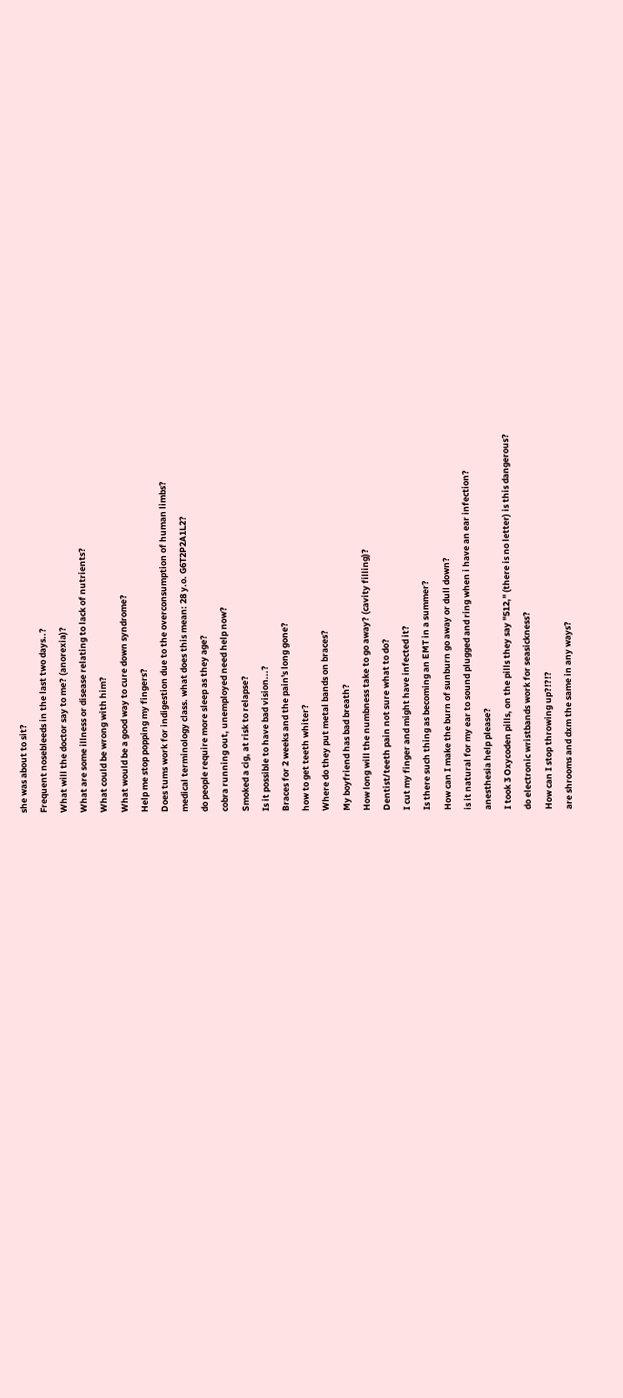she was about to sit?
Frequent nosebleeds in the last two days..?
What will the doctor say to me? (anorexia)?
What are some illness or disease relating to lack of nutrients?
What could be wrong with him?
What would be a good way to cure down syndrome?
Help me stop popping my fingers?
Does tums work for indigestion due to the overconsumption of human limbs?
medical terminology class. what does this mean: 28 y.o. G6T2P2A1L2?
do people require more sleep as they age?
cobra running out, unemployed need help now?
Smoked a cig, at risk to relapse?
Is it possible to have bad vision...?
Braces for 2 weeks and the pain's long gone?
how to get teeth whiter?
Where do they put metal bands on braces?
My boyfriend has bad breath?
How long will the numbness take to go away? (cavity filling)?
Dentist/teeth pain not sure what to do?
I cut my finger and might have infected it?
Is there such thing as becoming an EMT in a summer?
How can I make the burn of sunburn go away or dull down?
is it natural for my ear to sound plugged and ring when i have an ear infection?
anesthesia help please?
I took 3 Oxycoden pills, on the pills they say "512," (there is no letter) is this dangerous?
do electronic wristbands work for seasickness?
How can I stop throwing up?!?!?
are shrooms and dxm the same in any ways?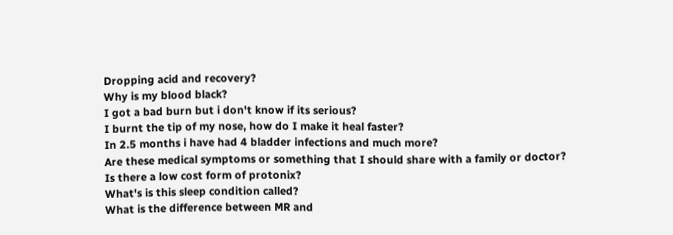Dropping acid and recovery?
Why is my blood black?
I got a bad burn but i don't know if its serious?
I burnt the tip of my nose, how do I make it heal faster?
In 2.5 months i have had 4 bladder infections and much more?
Are these medical symptoms or something that I should share with a family or doctor?
Is there a low cost form of protonix?
What's is this sleep condition called?
What is the difference between MR and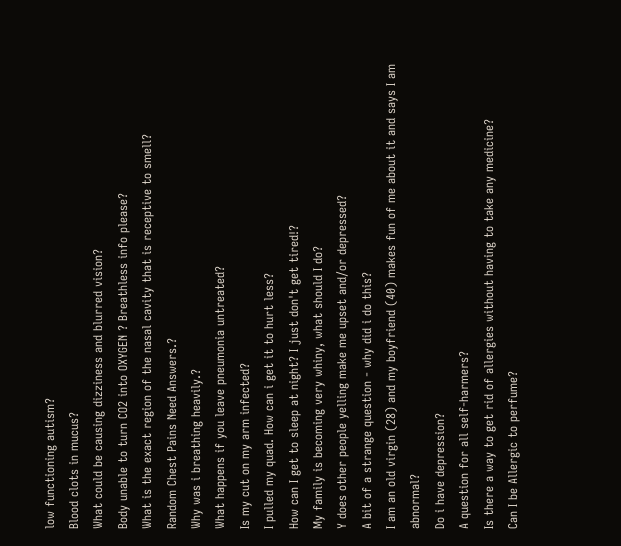low functioning autism?
Blood clots in mucus?
What could be causing dizziness and blurred vision?
Body unable to turn CO2 into OXYGEN ? Breathless info please?
What is the exact region of the nasal cavity that is receptive to smell?
Random Chest Pains Need Answers.?
Why was i breathing heavily.?
What happens if you leave pneumonia untreated?
Is my cut on my arm infected?
I pulled my quad. How can i get it to hurt less?
How can I get to sleep at night? I just don't get tired!?
My family is becoming very whiny, what should I do?
Y does other people yelling make me upset and/or depressed?
A bit of a strange question - why did i do this?
I am an old virgin (28) and my boyfriend (40) makes fun of me about it and says I am abnormal?
Do i have depression?
A question for all self-harmers?
Is there a way to get rid of allergies without having to take any medicine?
Can I be Allergic to perfume?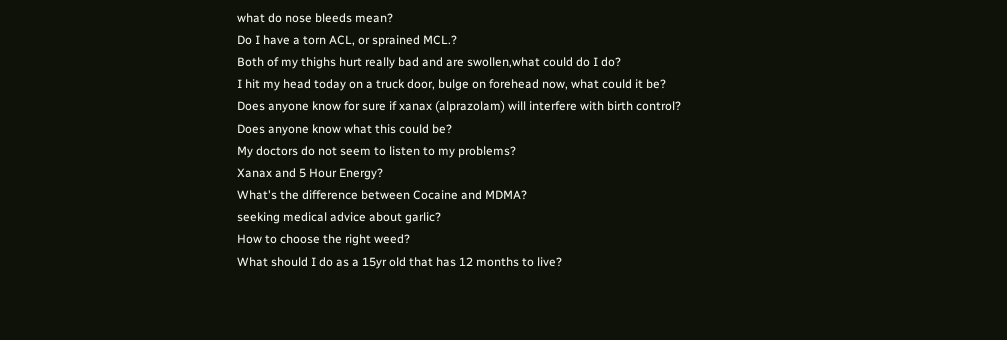what do nose bleeds mean?
Do I have a torn ACL, or sprained MCL.?
Both of my thighs hurt really bad and are swollen,what could do I do?
I hit my head today on a truck door, bulge on forehead now, what could it be?
Does anyone know for sure if xanax (alprazolam) will interfere with birth control?
Does anyone know what this could be?
My doctors do not seem to listen to my problems?
Xanax and 5 Hour Energy?
What's the difference between Cocaine and MDMA?
seeking medical advice about garlic?
How to choose the right weed?
What should I do as a 15yr old that has 12 months to live?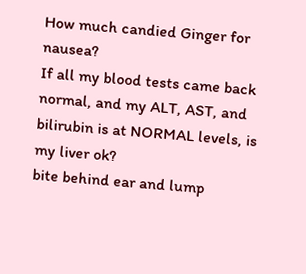How much candied Ginger for nausea?
If all my blood tests came back normal, and my ALT, AST, and bilirubin is at NORMAL levels, is my liver ok?
bite behind ear and lump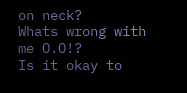on neck?
Whats wrong with me O.O!?
Is it okay to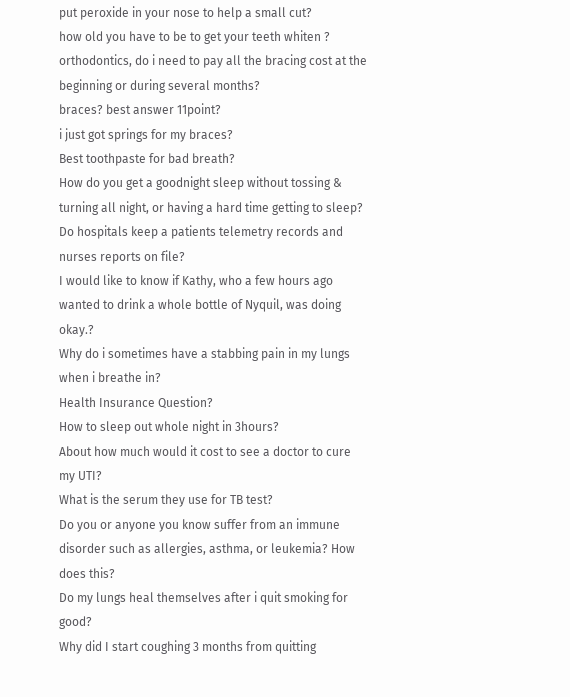put peroxide in your nose to help a small cut?
how old you have to be to get your teeth whiten ?
orthodontics, do i need to pay all the bracing cost at the beginning or during several months?
braces? best answer 11point?
i just got springs for my braces?
Best toothpaste for bad breath?
How do you get a goodnight sleep without tossing & turning all night, or having a hard time getting to sleep?
Do hospitals keep a patients telemetry records and nurses reports on file?
I would like to know if Kathy, who a few hours ago wanted to drink a whole bottle of Nyquil, was doing okay.?
Why do i sometimes have a stabbing pain in my lungs when i breathe in?
Health Insurance Question?
How to sleep out whole night in 3hours?
About how much would it cost to see a doctor to cure my UTI?
What is the serum they use for TB test?
Do you or anyone you know suffer from an immune disorder such as allergies, asthma, or leukemia? How does this?
Do my lungs heal themselves after i quit smoking for good?
Why did I start coughing 3 months from quitting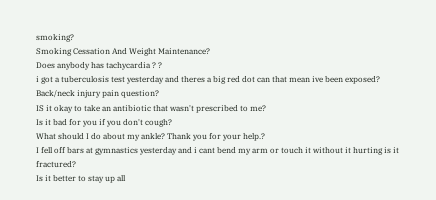smoking?
Smoking Cessation And Weight Maintenance?
Does anybody has tachycardia ? ?
i got a tuberculosis test yesterday and theres a big red dot can that mean ive been exposed?
Back/neck injury pain question?
IS it okay to take an antibiotic that wasn't prescribed to me?
Is it bad for you if you don't cough?
What should I do about my ankle? Thank you for your help.?
I fell off bars at gymnastics yesterday and i cant bend my arm or touch it without it hurting is it fractured?
Is it better to stay up all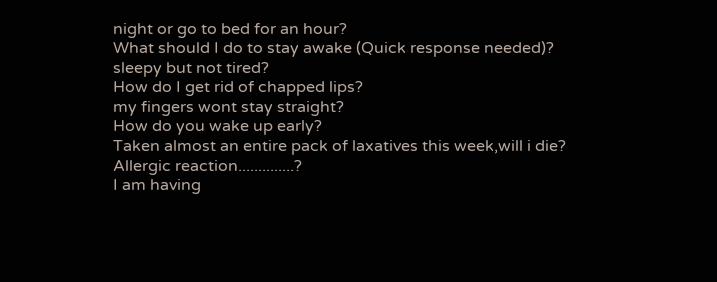night or go to bed for an hour?
What should I do to stay awake (Quick response needed)?
sleepy but not tired?
How do I get rid of chapped lips?
my fingers wont stay straight?
How do you wake up early?
Taken almost an entire pack of laxatives this week,will i die?
Allergic reaction..............?
I am having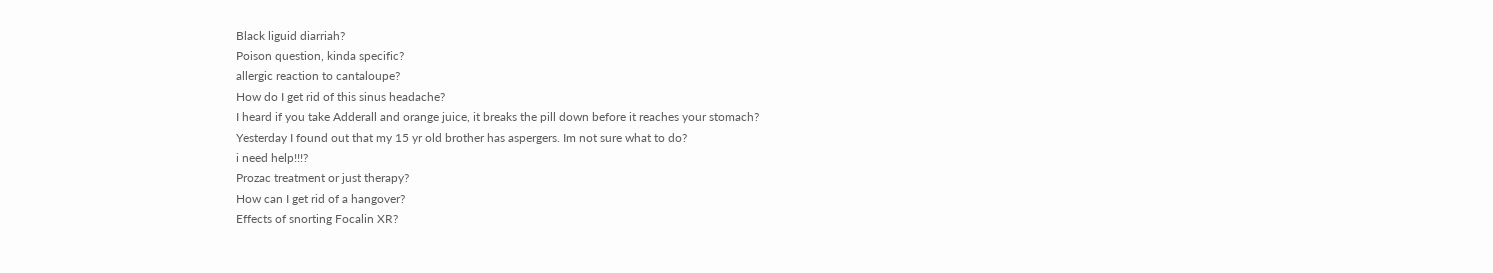Black liguid diarriah?
Poison question, kinda specific?
allergic reaction to cantaloupe?
How do I get rid of this sinus headache?
I heard if you take Adderall and orange juice, it breaks the pill down before it reaches your stomach?
Yesterday I found out that my 15 yr old brother has aspergers. Im not sure what to do?
i need help!!!?
Prozac treatment or just therapy?
How can I get rid of a hangover?
Effects of snorting Focalin XR?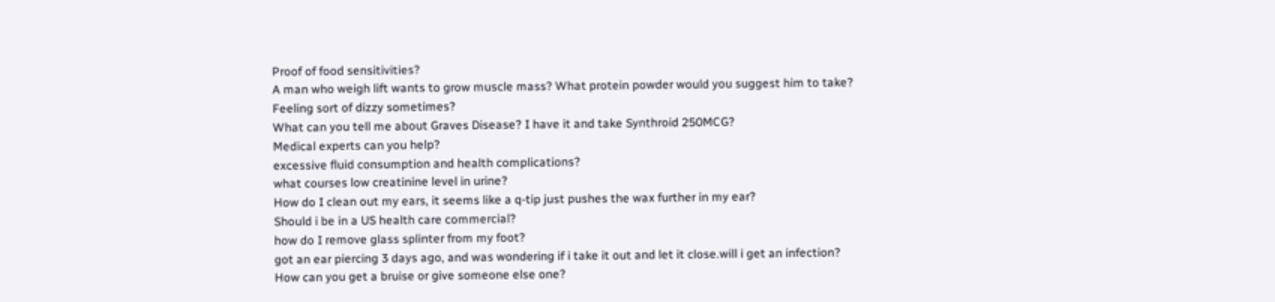Proof of food sensitivities?
A man who weigh lift wants to grow muscle mass? What protein powder would you suggest him to take?
Feeling sort of dizzy sometimes?
What can you tell me about Graves Disease? I have it and take Synthroid 250MCG?
Medical experts can you help?
excessive fluid consumption and health complications?
what courses low creatinine level in urine?
How do I clean out my ears, it seems like a q-tip just pushes the wax further in my ear?
Should i be in a US health care commercial?
how do I remove glass splinter from my foot?
got an ear piercing 3 days ago, and was wondering if i take it out and let it close.will i get an infection?
How can you get a bruise or give someone else one?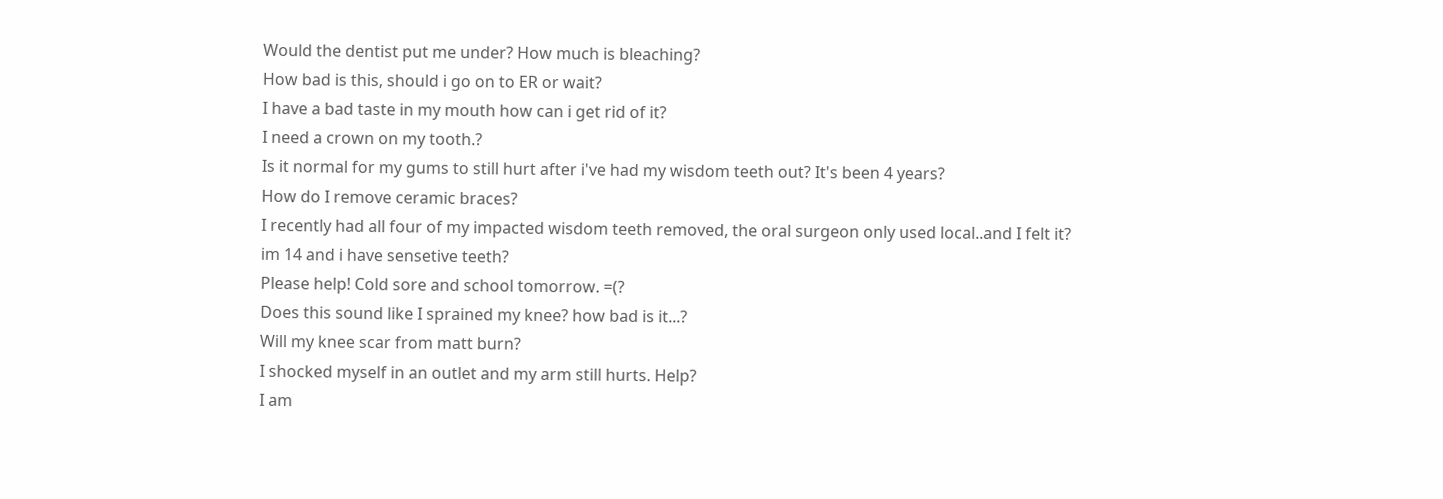Would the dentist put me under? How much is bleaching?
How bad is this, should i go on to ER or wait?
I have a bad taste in my mouth how can i get rid of it?
I need a crown on my tooth.?
Is it normal for my gums to still hurt after i've had my wisdom teeth out? It's been 4 years?
How do I remove ceramic braces?
I recently had all four of my impacted wisdom teeth removed, the oral surgeon only used local..and I felt it?
im 14 and i have sensetive teeth?
Please help! Cold sore and school tomorrow. =(?
Does this sound like I sprained my knee? how bad is it...?
Will my knee scar from matt burn?
I shocked myself in an outlet and my arm still hurts. Help?
I am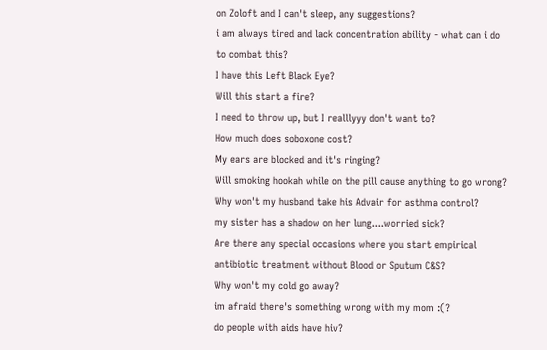on Zoloft and I can't sleep, any suggestions?
i am always tired and lack concentration ability - what can i do to combat this?
I have this Left Black Eye?
Will this start a fire?
I need to throw up, but I realllyyy don't want to?
How much does soboxone cost?
My ears are blocked and it's ringing?
Will smoking hookah while on the pill cause anything to go wrong?
Why won't my husband take his Advair for asthma control?
my sister has a shadow on her lung....worried sick?
Are there any special occasions where you start empirical antibiotic treatment without Blood or Sputum C&S?
Why won't my cold go away?
im afraid there's something wrong with my mom :(?
do people with aids have hiv?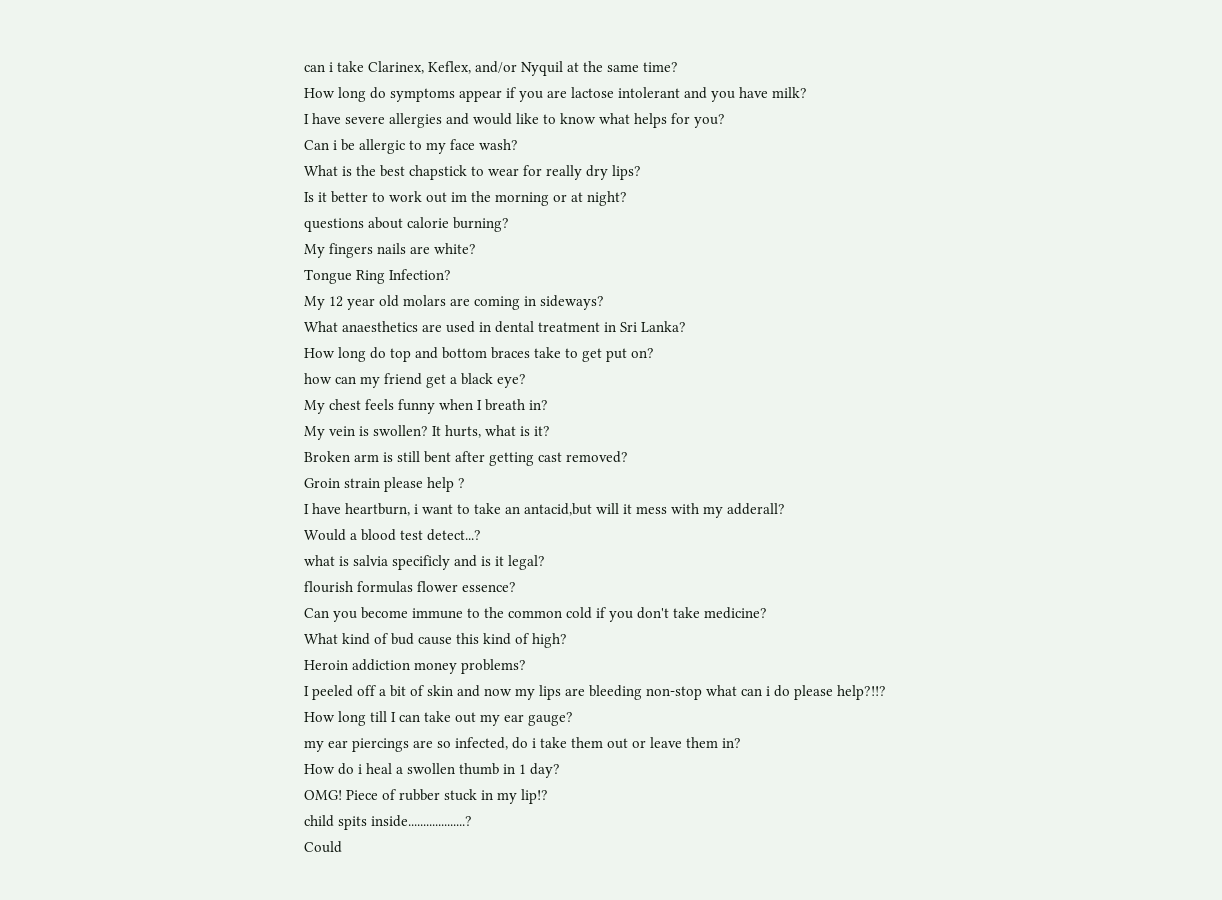can i take Clarinex, Keflex, and/or Nyquil at the same time?
How long do symptoms appear if you are lactose intolerant and you have milk?
I have severe allergies and would like to know what helps for you?
Can i be allergic to my face wash?
What is the best chapstick to wear for really dry lips?
Is it better to work out im the morning or at night?
questions about calorie burning?
My fingers nails are white?
Tongue Ring Infection?
My 12 year old molars are coming in sideways?
What anaesthetics are used in dental treatment in Sri Lanka?
How long do top and bottom braces take to get put on?
how can my friend get a black eye?
My chest feels funny when I breath in?
My vein is swollen? It hurts, what is it?
Broken arm is still bent after getting cast removed?
Groin strain please help ?
I have heartburn, i want to take an antacid,but will it mess with my adderall?
Would a blood test detect...?
what is salvia specificly and is it legal?
flourish formulas flower essence?
Can you become immune to the common cold if you don't take medicine?
What kind of bud cause this kind of high?
Heroin addiction money problems?
I peeled off a bit of skin and now my lips are bleeding non-stop what can i do please help?!!?
How long till I can take out my ear gauge?
my ear piercings are so infected, do i take them out or leave them in?
How do i heal a swollen thumb in 1 day?
OMG! Piece of rubber stuck in my lip!?
child spits inside...................?
Could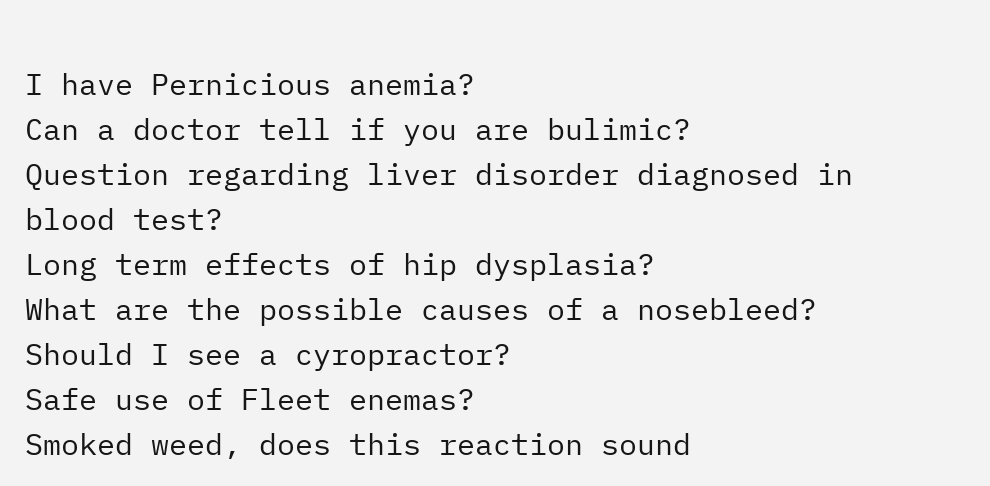I have Pernicious anemia?
Can a doctor tell if you are bulimic?
Question regarding liver disorder diagnosed in blood test?
Long term effects of hip dysplasia?
What are the possible causes of a nosebleed?
Should I see a cyropractor?
Safe use of Fleet enemas?
Smoked weed, does this reaction sound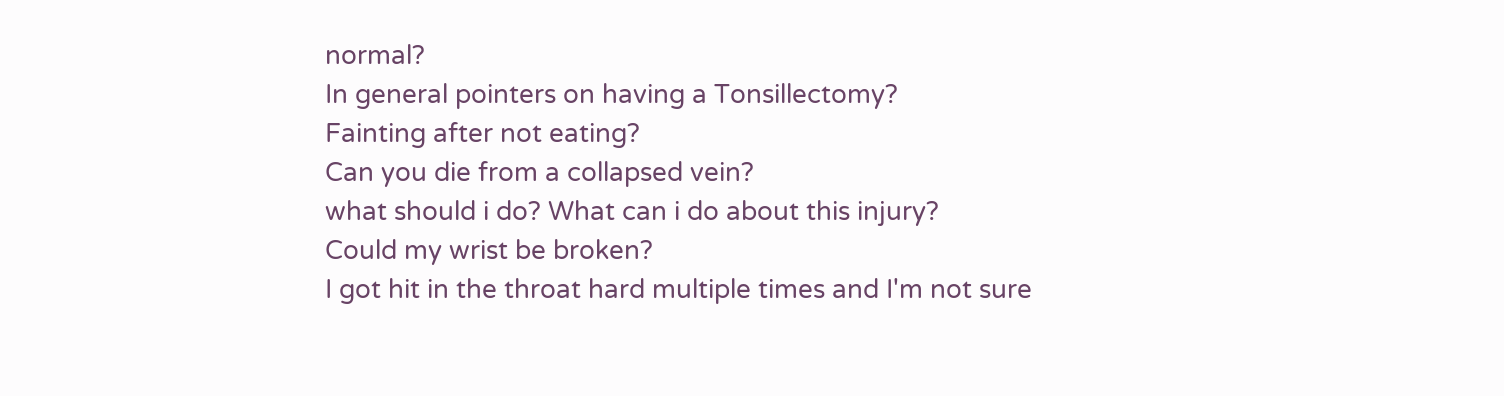normal?
In general pointers on having a Tonsillectomy?
Fainting after not eating?
Can you die from a collapsed vein?
what should i do? What can i do about this injury?
Could my wrist be broken?
I got hit in the throat hard multiple times and I'm not sure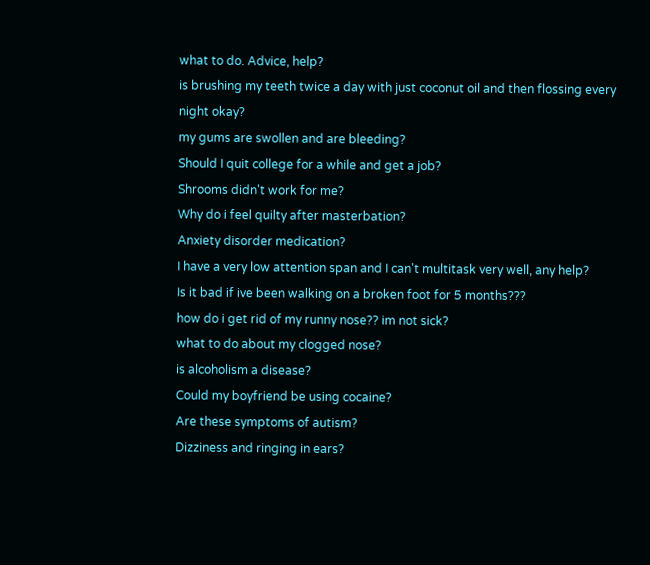what to do. Advice, help?
is brushing my teeth twice a day with just coconut oil and then flossing every night okay?
my gums are swollen and are bleeding?
Should I quit college for a while and get a job?
Shrooms didn't work for me?
Why do i feel quilty after masterbation?
Anxiety disorder medication?
I have a very low attention span and I can't multitask very well, any help?
Is it bad if ive been walking on a broken foot for 5 months???
how do i get rid of my runny nose?? im not sick?
what to do about my clogged nose?
is alcoholism a disease?
Could my boyfriend be using cocaine?
Are these symptoms of autism?
Dizziness and ringing in ears?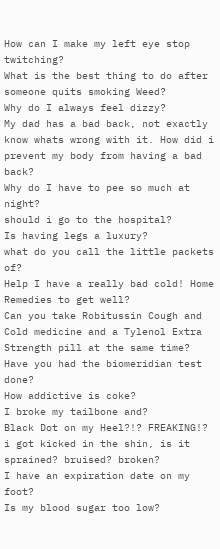How can I make my left eye stop twitching?
What is the best thing to do after someone quits smoking Weed?
Why do I always feel dizzy?
My dad has a bad back, not exactly know whats wrong with it. How did i prevent my body from having a bad back?
Why do I have to pee so much at night?
should i go to the hospital?
Is having legs a luxury?
what do you call the little packets of?
Help I have a really bad cold! Home Remedies to get well?
Can you take Robitussin Cough and Cold medicine and a Tylenol Extra Strength pill at the same time?
Have you had the biomeridian test done?
How addictive is coke?
I broke my tailbone and?
Black Dot on my Heel?!? FREAKING!?
i got kicked in the shin, is it sprained? bruised? broken?
I have an expiration date on my foot?
Is my blood sugar too low?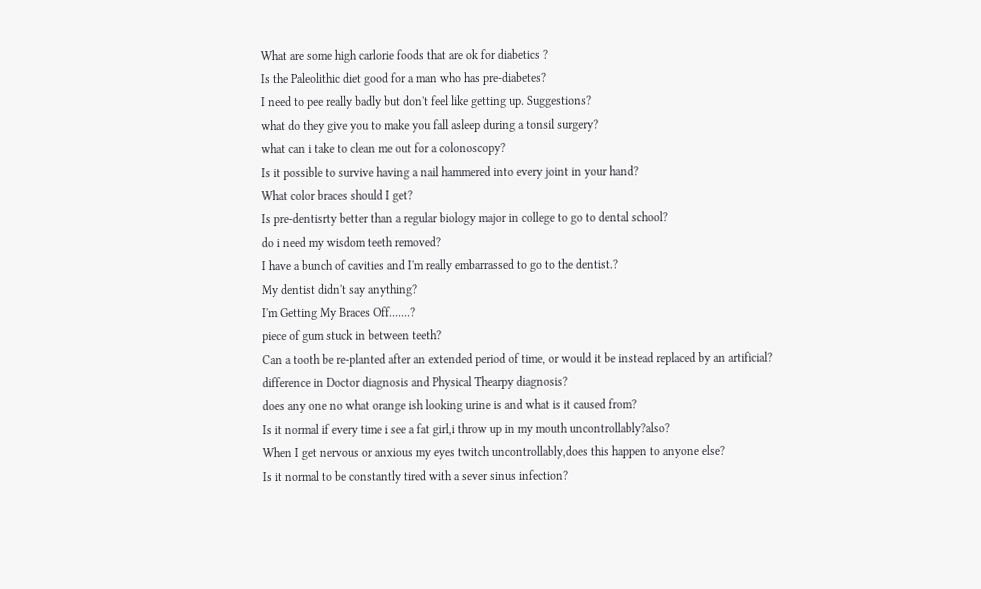What are some high carlorie foods that are ok for diabetics ?
Is the Paleolithic diet good for a man who has pre-diabetes?
I need to pee really badly but don't feel like getting up. Suggestions?
what do they give you to make you fall asleep during a tonsil surgery?
what can i take to clean me out for a colonoscopy?
Is it possible to survive having a nail hammered into every joint in your hand?
What color braces should I get?
Is pre-dentisrty better than a regular biology major in college to go to dental school?
do i need my wisdom teeth removed?
I have a bunch of cavities and I'm really embarrassed to go to the dentist.?
My dentist didn't say anything?
I'm Getting My Braces Off.......?
piece of gum stuck in between teeth?
Can a tooth be re-planted after an extended period of time, or would it be instead replaced by an artificial?
difference in Doctor diagnosis and Physical Thearpy diagnosis?
does any one no what orange ish looking urine is and what is it caused from?
Is it normal if every time i see a fat girl,i throw up in my mouth uncontrollably?also?
When I get nervous or anxious my eyes twitch uncontrollably,does this happen to anyone else?
Is it normal to be constantly tired with a sever sinus infection?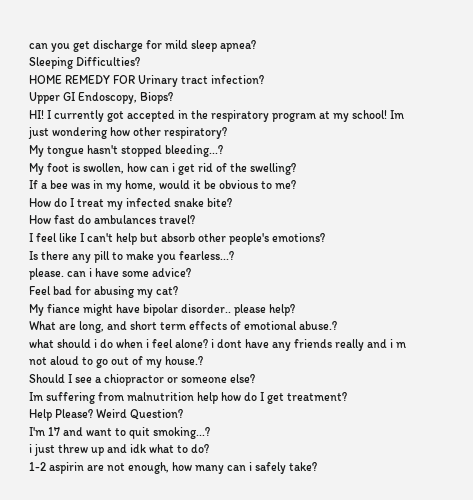can you get discharge for mild sleep apnea?
Sleeping Difficulties?
HOME REMEDY FOR Urinary tract infection?
Upper GI Endoscopy, Biops?
HI! I currently got accepted in the respiratory program at my school! Im just wondering how other respiratory?
My tongue hasn't stopped bleeding...?
My foot is swollen, how can i get rid of the swelling?
If a bee was in my home, would it be obvious to me?
How do I treat my infected snake bite?
How fast do ambulances travel?
I feel like I can't help but absorb other people's emotions?
Is there any pill to make you fearless...?
please. can i have some advice?
Feel bad for abusing my cat?
My fiance might have bipolar disorder.. please help?
What are long, and short term effects of emotional abuse.?
what should i do when i feel alone? i dont have any friends really and i m not aloud to go out of my house.?
Should I see a chiopractor or someone else?
Im suffering from malnutrition help how do I get treatment?
Help Please? Weird Question?
I'm 17 and want to quit smoking...?
i just threw up and idk what to do?
1-2 aspirin are not enough, how many can i safely take?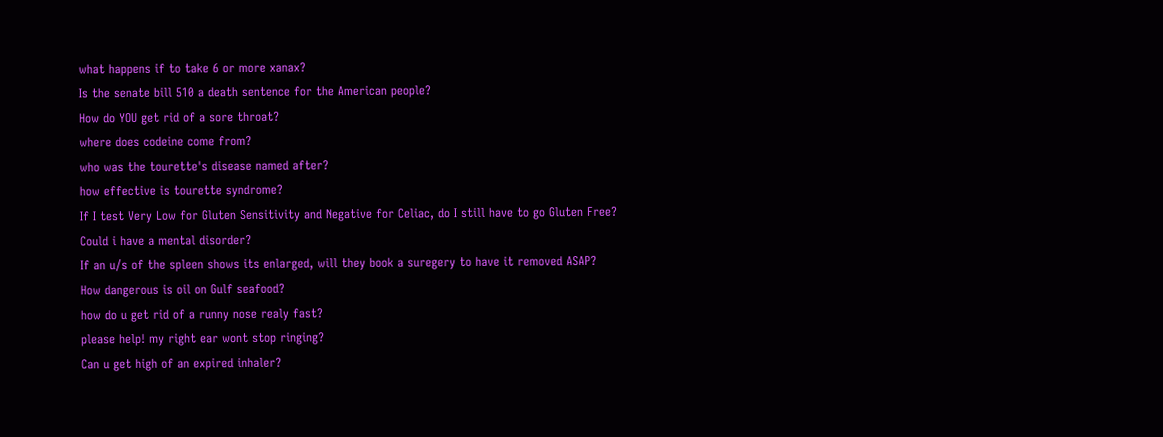what happens if to take 6 or more xanax?
Is the senate bill 510 a death sentence for the American people?
How do YOU get rid of a sore throat?
where does codeine come from?
who was the tourette's disease named after?
how effective is tourette syndrome?
If I test Very Low for Gluten Sensitivity and Negative for Celiac, do I still have to go Gluten Free?
Could i have a mental disorder?
If an u/s of the spleen shows its enlarged, will they book a suregery to have it removed ASAP?
How dangerous is oil on Gulf seafood?
how do u get rid of a runny nose realy fast?
please help! my right ear wont stop ringing?
Can u get high of an expired inhaler?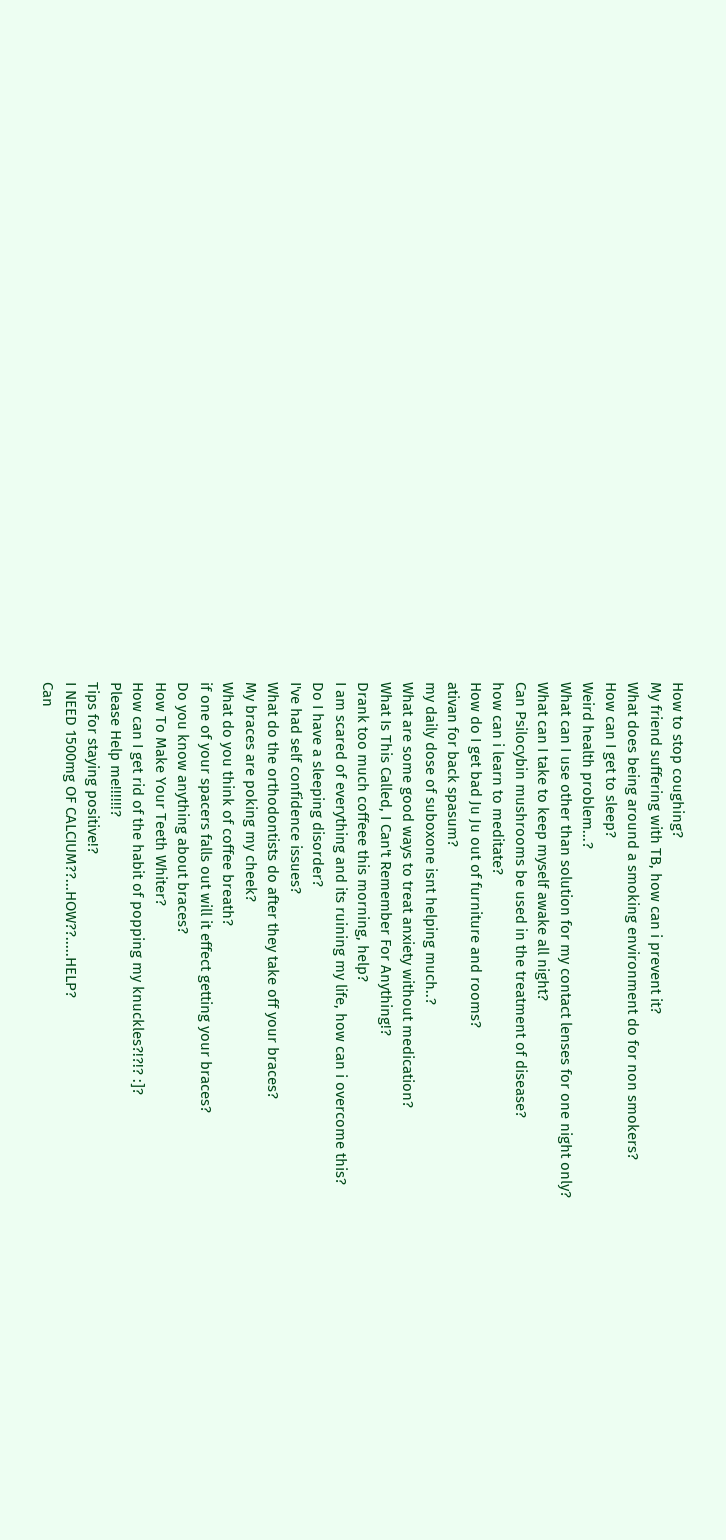How to stop coughing?
My friend suffering with TB, how can i prevent it?
What does being around a smoking environment do for non smokers?
How can I get to sleep?
Weird health problem...?
What can I use other than solution for my contact lenses for one night only?
What can I take to keep myself awake all night?
Can Psilocybin mushrooms be used in the treatment of disease?
how can i learn to meditate?
How do I get bad Ju Ju out of furniture and rooms?
ativan for back spasum?
my daily dose of suboxone isnt helping much..?
What are some good ways to treat anxiety without medication?
What Is This Called, I Can't Remember For Anything!?
Drank too much coffeee this morning, help?
I am scared of everything and its ruining my life, how can i overcome this?
Do I have a sleeping disorder?
I've had self confidence issues?
What do the orthodontists do after they take off your braces?
My braces are poking my cheek?
What do you think of coffee breath?
if one of your spacers falls out will it effect getting your braces?
Do you know anything about braces?
How To Make Your Teeth Whiter?
How can I get rid of the habit of popping my knuckles?!?!? :]?
Please Help me!!!!!!?
Tips for staying positive!?
I NEED 1500mg OF CALCIUM??...HOW??.....HELP?
Can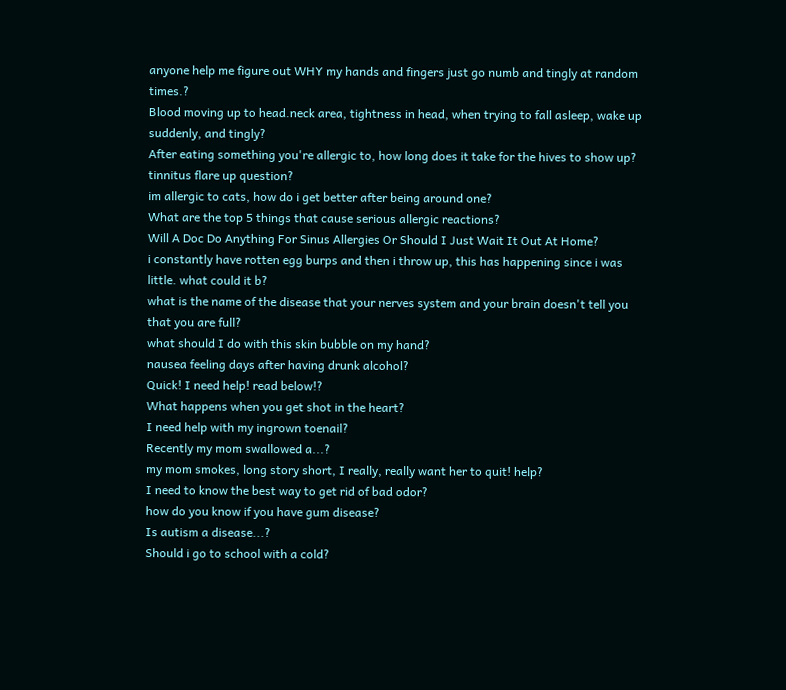anyone help me figure out WHY my hands and fingers just go numb and tingly at random times.?
Blood moving up to head.neck area, tightness in head, when trying to fall asleep, wake up suddenly, and tingly?
After eating something you're allergic to, how long does it take for the hives to show up?
tinnitus flare up question?
im allergic to cats, how do i get better after being around one?
What are the top 5 things that cause serious allergic reactions?
Will A Doc Do Anything For Sinus Allergies Or Should I Just Wait It Out At Home?
i constantly have rotten egg burps and then i throw up, this has happening since i was little. what could it b?
what is the name of the disease that your nerves system and your brain doesn't tell you that you are full?
what should I do with this skin bubble on my hand?
nausea feeling days after having drunk alcohol?
Quick! I need help! read below!?
What happens when you get shot in the heart?
I need help with my ingrown toenail?
Recently my mom swallowed a...?
my mom smokes, long story short, I really, really want her to quit! help?
I need to know the best way to get rid of bad odor?
how do you know if you have gum disease?
Is autism a disease...?
Should i go to school with a cold?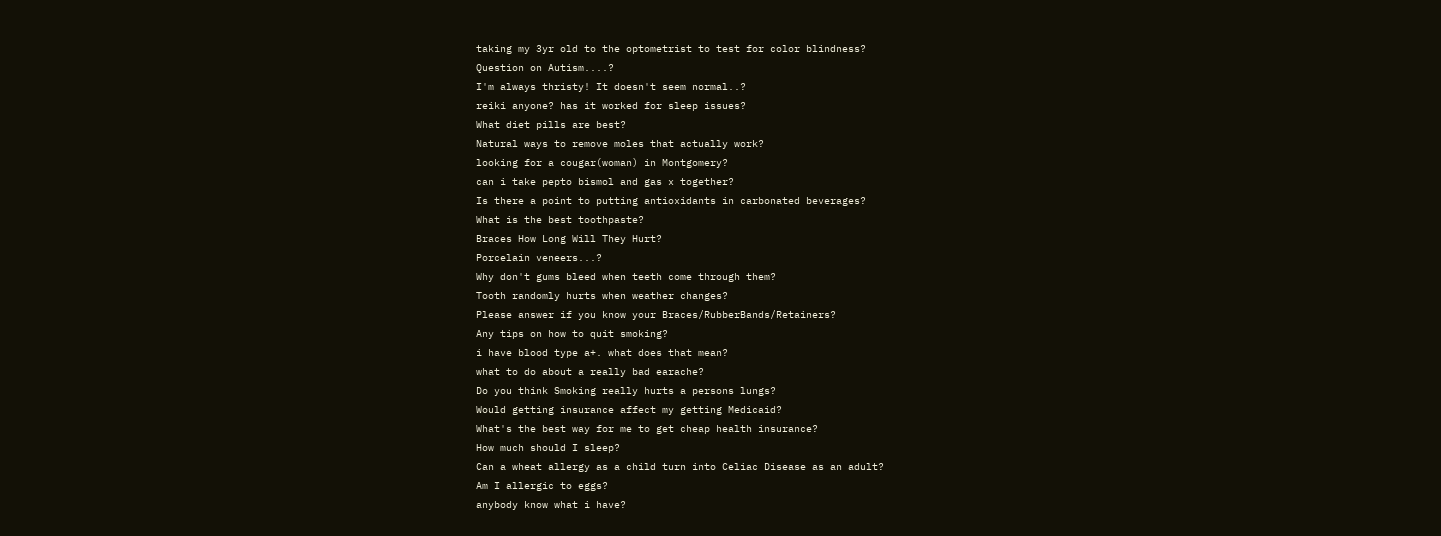taking my 3yr old to the optometrist to test for color blindness?
Question on Autism....?
I'm always thristy! It doesn't seem normal..?
reiki anyone? has it worked for sleep issues?
What diet pills are best?
Natural ways to remove moles that actually work?
looking for a cougar(woman) in Montgomery?
can i take pepto bismol and gas x together?
Is there a point to putting antioxidants in carbonated beverages?
What is the best toothpaste?
Braces How Long Will They Hurt?
Porcelain veneers...?
Why don't gums bleed when teeth come through them?
Tooth randomly hurts when weather changes?
Please answer if you know your Braces/RubberBands/Retainers?
Any tips on how to quit smoking?
i have blood type a+. what does that mean?
what to do about a really bad earache?
Do you think Smoking really hurts a persons lungs?
Would getting insurance affect my getting Medicaid?
What's the best way for me to get cheap health insurance?
How much should I sleep?
Can a wheat allergy as a child turn into Celiac Disease as an adult?
Am I allergic to eggs?
anybody know what i have?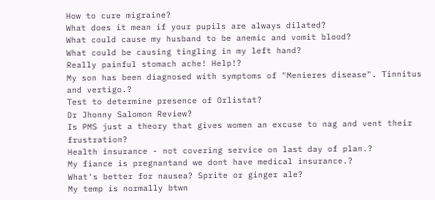How to cure migraine?
What does it mean if your pupils are always dilated?
What could cause my husband to be anemic and vomit blood?
What could be causing tingling in my left hand?
Really painful stomach ache! Help!?
My son has been diagnosed with symptoms of "Menieres disease". Tinnitus and vertigo.?
Test to determine presence of Orlistat?
Dr Jhonny Salomon Review?
Is PMS just a theory that gives women an excuse to nag and vent their frustration?
Health insurance - not covering service on last day of plan.?
My fiance is pregnantand we dont have medical insurance.?
What's better for nausea? Sprite or ginger ale?
My temp is normally btwn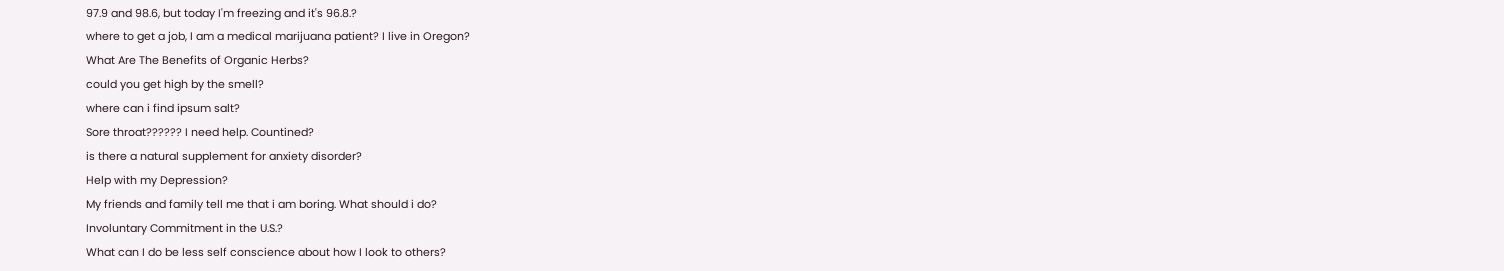97.9 and 98.6, but today I'm freezing and it's 96.8.?
where to get a job, I am a medical marijuana patient? I live in Oregon?
What Are The Benefits of Organic Herbs?
could you get high by the smell?
where can i find ipsum salt?
Sore throat?????? I need help. Countined?
is there a natural supplement for anxiety disorder?
Help with my Depression?
My friends and family tell me that i am boring. What should i do?
Involuntary Commitment in the U.S.?
What can I do be less self conscience about how I look to others?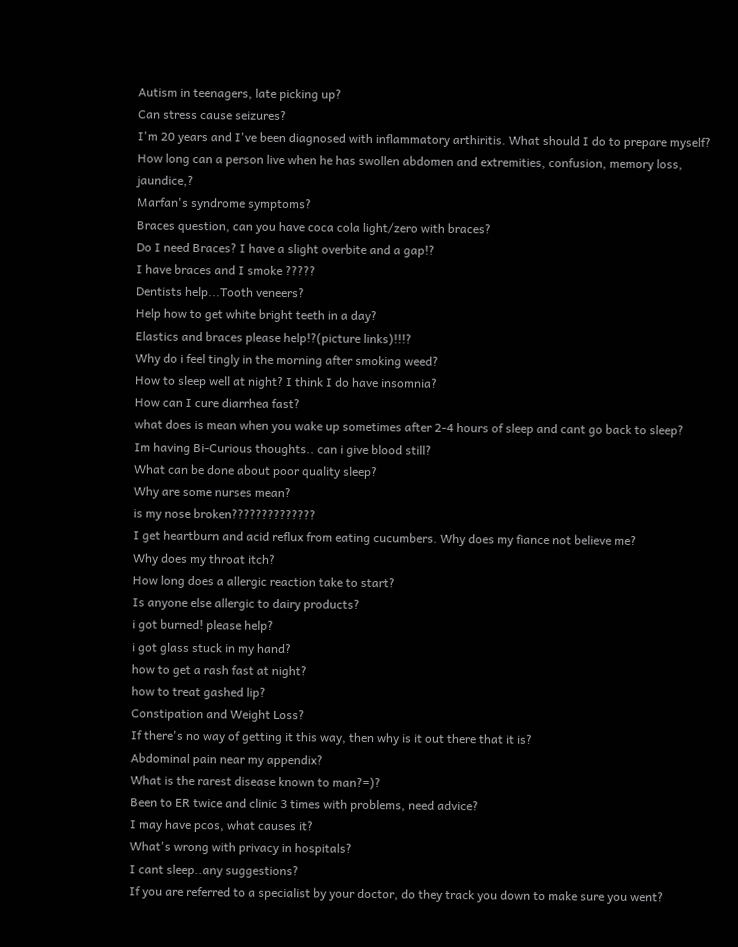Autism in teenagers, late picking up?
Can stress cause seizures?
I'm 20 years and I've been diagnosed with inflammatory arthiritis. What should I do to prepare myself?
How long can a person live when he has swollen abdomen and extremities, confusion, memory loss, jaundice,?
Marfan's syndrome symptoms?
Braces question, can you have coca cola light/zero with braces?
Do I need Braces? I have a slight overbite and a gap!?
I have braces and I smoke ?????
Dentists help...Tooth veneers?
Help how to get white bright teeth in a day?
Elastics and braces please help!?(picture links)!!!?
Why do i feel tingly in the morning after smoking weed?
How to sleep well at night? I think I do have insomnia?
How can I cure diarrhea fast?
what does is mean when you wake up sometimes after 2-4 hours of sleep and cant go back to sleep?
Im having Bi-Curious thoughts.. can i give blood still?
What can be done about poor quality sleep?
Why are some nurses mean?
is my nose broken??????????????
I get heartburn and acid reflux from eating cucumbers. Why does my fiance not believe me?
Why does my throat itch?
How long does a allergic reaction take to start?
Is anyone else allergic to dairy products?
i got burned! please help?
i got glass stuck in my hand?
how to get a rash fast at night?
how to treat gashed lip?
Constipation and Weight Loss?
If there's no way of getting it this way, then why is it out there that it is?
Abdominal pain near my appendix?
What is the rarest disease known to man?=)?
Been to ER twice and clinic 3 times with problems, need advice?
I may have pcos, what causes it?
What's wrong with privacy in hospitals?
I cant sleep..any suggestions?
If you are referred to a specialist by your doctor, do they track you down to make sure you went?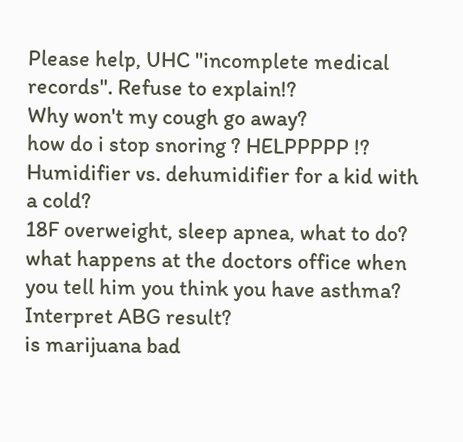Please help, UHC "incomplete medical records". Refuse to explain!?
Why won't my cough go away?
how do i stop snoring ? HELPPPPP !?
Humidifier vs. dehumidifier for a kid with a cold?
18F overweight, sleep apnea, what to do?
what happens at the doctors office when you tell him you think you have asthma?
Interpret ABG result?
is marijuana bad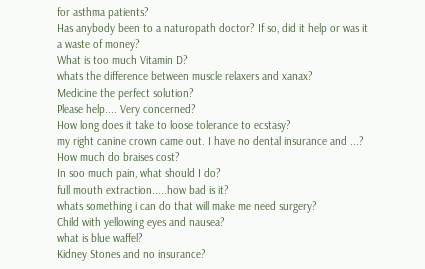for asthma patients?
Has anybody been to a naturopath doctor? If so, did it help or was it a waste of money?
What is too much Vitamin D?
whats the difference between muscle relaxers and xanax?
Medicine the perfect solution?
Please help.... Very concerned?
How long does it take to loose tolerance to ecstasy?
my right canine crown came out. I have no dental insurance and ...?
How much do braises cost?
In soo much pain, what should I do?
full mouth extraction.....how bad is it?
whats something i can do that will make me need surgery?
Child with yellowing eyes and nausea?
what is blue waffel?
Kidney Stones and no insurance?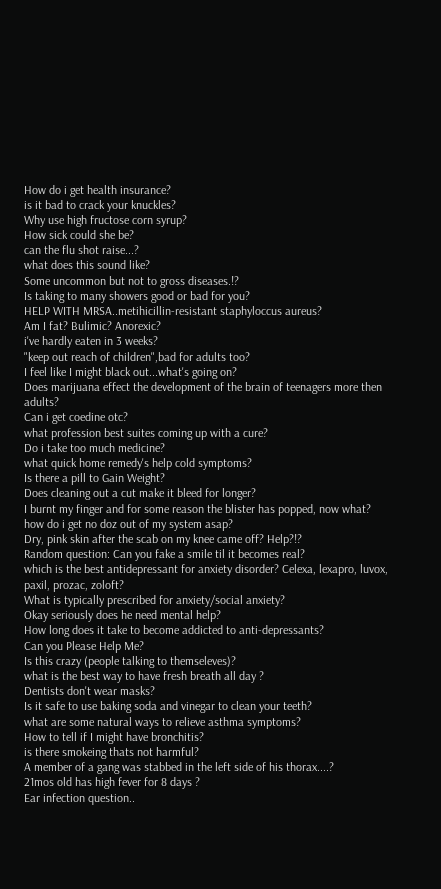How do i get health insurance?
is it bad to crack your knuckles?
Why use high fructose corn syrup?
How sick could she be?
can the flu shot raise...?
what does this sound like?
Some uncommon but not to gross diseases.!?
Is taking to many showers good or bad for you?
HELP WITH MRSA..metihicillin-resistant staphyloccus aureus?
Am I fat? Bulimic? Anorexic?
i've hardly eaten in 3 weeks?
"keep out reach of children",bad for adults too?
I feel like I might black out...what's going on?
Does marijuana effect the development of the brain of teenagers more then adults?
Can i get coedine otc?
what profession best suites coming up with a cure?
Do i take too much medicine?
what quick home remedy's help cold symptoms?
Is there a pill to Gain Weight?
Does cleaning out a cut make it bleed for longer?
I burnt my finger and for some reason the blister has popped, now what?
how do i get no doz out of my system asap?
Dry, pink skin after the scab on my knee came off? Help?!?
Random question: Can you fake a smile til it becomes real?
which is the best antidepressant for anxiety disorder? Celexa, lexapro, luvox, paxil, prozac, zoloft?
What is typically prescribed for anxiety/social anxiety?
Okay seriously does he need mental help?
How long does it take to become addicted to anti-depressants?
Can you Please Help Me?
Is this crazy (people talking to themseleves)?
what is the best way to have fresh breath all day ?
Dentists don't wear masks?
Is it safe to use baking soda and vinegar to clean your teeth?
what are some natural ways to relieve asthma symptoms?
How to tell if I might have bronchitis?
is there smokeing thats not harmful?
A member of a gang was stabbed in the left side of his thorax....?
21mos old has high fever for 8 days ?
Ear infection question..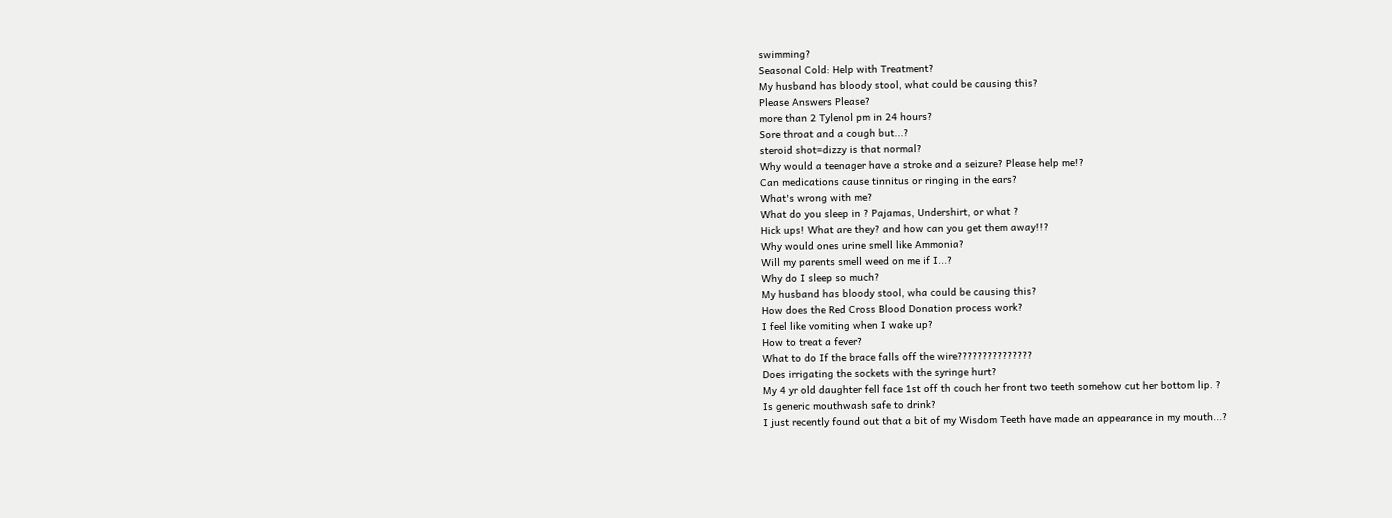swimming?
Seasonal Cold: Help with Treatment?
My husband has bloody stool, what could be causing this?
Please Answers Please?
more than 2 Tylenol pm in 24 hours?
Sore throat and a cough but...?
steroid shot=dizzy is that normal?
Why would a teenager have a stroke and a seizure? Please help me!?
Can medications cause tinnitus or ringing in the ears?
What's wrong with me?
What do you sleep in ? Pajamas, Undershirt, or what ?
Hick ups! What are they? and how can you get them away!!?
Why would ones urine smell like Ammonia?
Will my parents smell weed on me if I...?
Why do I sleep so much?
My husband has bloody stool, wha could be causing this?
How does the Red Cross Blood Donation process work?
I feel like vomiting when I wake up?
How to treat a fever?
What to do If the brace falls off the wire???????????????
Does irrigating the sockets with the syringe hurt?
My 4 yr old daughter fell face 1st off th couch her front two teeth somehow cut her bottom lip. ?
Is generic mouthwash safe to drink?
I just recently found out that a bit of my Wisdom Teeth have made an appearance in my mouth...?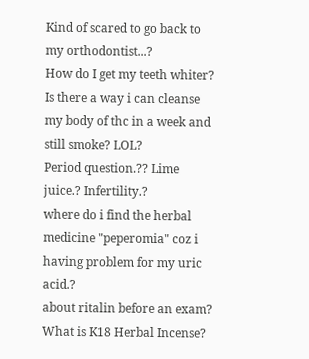Kind of scared to go back to my orthodontist...?
How do I get my teeth whiter?
Is there a way i can cleanse my body of thc in a week and still smoke? LOL?
Period question.?? Lime juice.? Infertility.?
where do i find the herbal medicine "peperomia" coz i having problem for my uric acid.?
about ritalin before an exam?
What is K18 Herbal Incense?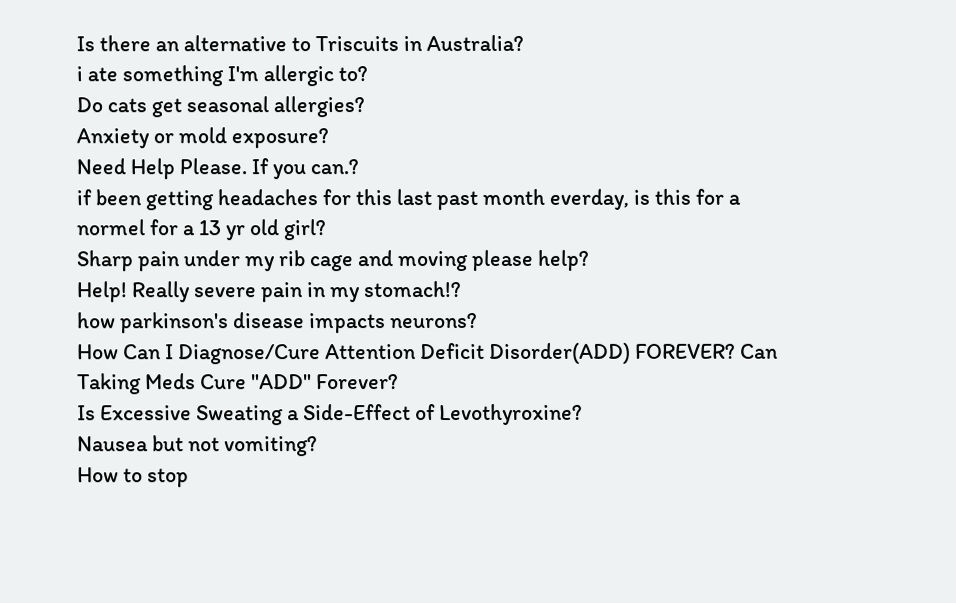Is there an alternative to Triscuits in Australia?
i ate something I'm allergic to?
Do cats get seasonal allergies?
Anxiety or mold exposure?
Need Help Please. If you can.?
if been getting headaches for this last past month everday, is this for a normel for a 13 yr old girl?
Sharp pain under my rib cage and moving please help?
Help! Really severe pain in my stomach!?
how parkinson's disease impacts neurons?
How Can I Diagnose/Cure Attention Deficit Disorder(ADD) FOREVER? Can Taking Meds Cure "ADD" Forever?
Is Excessive Sweating a Side-Effect of Levothyroxine?
Nausea but not vomiting?
How to stop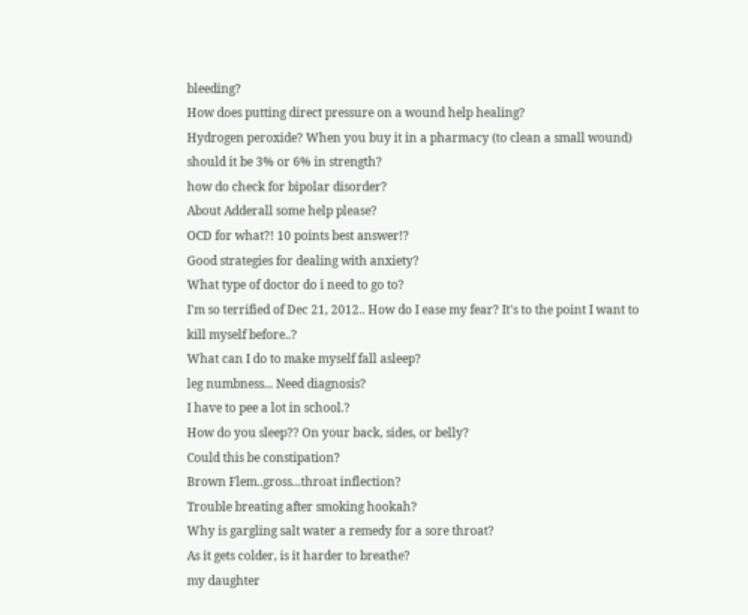bleeding?
How does putting direct pressure on a wound help healing?
Hydrogen peroxide? When you buy it in a pharmacy (to clean a small wound) should it be 3% or 6% in strength?
how do check for bipolar disorder?
About Adderall some help please?
OCD for what?! 10 points best answer!?
Good strategies for dealing with anxiety?
What type of doctor do i need to go to?
I'm so terrified of Dec 21, 2012.. How do I ease my fear? It's to the point I want to kill myself before..?
What can I do to make myself fall asleep?
leg numbness... Need diagnosis?
I have to pee a lot in school.?
How do you sleep?? On your back, sides, or belly?
Could this be constipation?
Brown Flem..gross...throat inflection?
Trouble breating after smoking hookah?
Why is gargling salt water a remedy for a sore throat?
As it gets colder, is it harder to breathe?
my daughter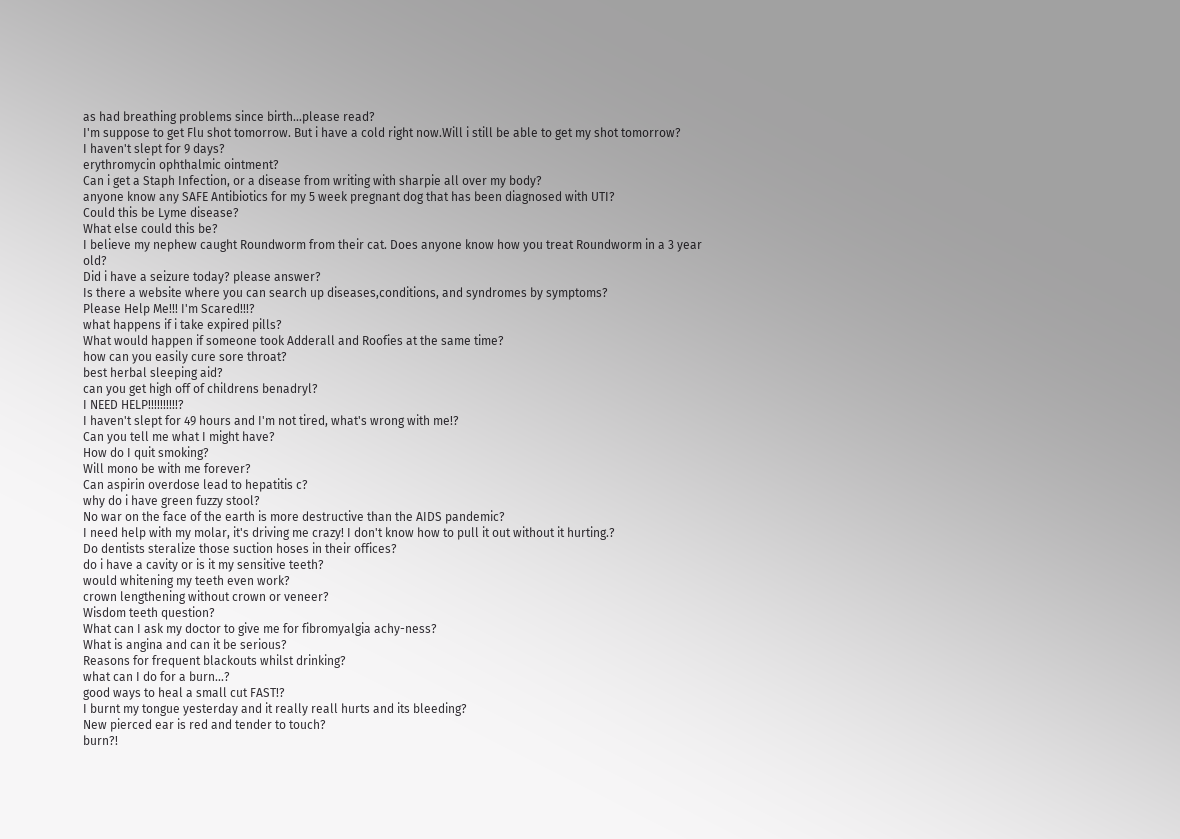as had breathing problems since birth...please read?
I'm suppose to get Flu shot tomorrow. But i have a cold right now.Will i still be able to get my shot tomorrow?
I haven't slept for 9 days?
erythromycin ophthalmic ointment?
Can i get a Staph Infection, or a disease from writing with sharpie all over my body?
anyone know any SAFE Antibiotics for my 5 week pregnant dog that has been diagnosed with UTI?
Could this be Lyme disease?
What else could this be?
I believe my nephew caught Roundworm from their cat. Does anyone know how you treat Roundworm in a 3 year old?
Did i have a seizure today? please answer?
Is there a website where you can search up diseases,conditions, and syndromes by symptoms?
Please Help Me!!! I'm Scared!!!?
what happens if i take expired pills?
What would happen if someone took Adderall and Roofies at the same time?
how can you easily cure sore throat?
best herbal sleeping aid?
can you get high off of childrens benadryl?
I NEED HELP!!!!!!!!!!?
I haven't slept for 49 hours and I'm not tired, what's wrong with me!?
Can you tell me what I might have?
How do I quit smoking?
Will mono be with me forever?
Can aspirin overdose lead to hepatitis c?
why do i have green fuzzy stool?
No war on the face of the earth is more destructive than the AIDS pandemic?
I need help with my molar, it's driving me crazy! I don't know how to pull it out without it hurting.?
Do dentists steralize those suction hoses in their offices?
do i have a cavity or is it my sensitive teeth?
would whitening my teeth even work?
crown lengthening without crown or veneer?
Wisdom teeth question?
What can I ask my doctor to give me for fibromyalgia achy-ness?
What is angina and can it be serious?
Reasons for frequent blackouts whilst drinking?
what can I do for a burn...?
good ways to heal a small cut FAST!?
I burnt my tongue yesterday and it really reall hurts and its bleeding?
New pierced ear is red and tender to touch?
burn?!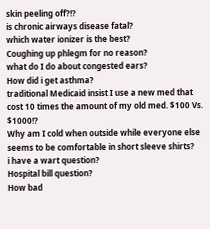skin peeling off?!?
is chronic airways disease fatal?
which water ionizer is the best?
Coughing up phlegm for no reason?
what do I do about congested ears?
How did i get asthma?
traditional Medicaid insist I use a new med that cost 10 times the amount of my old med. $100 Vs. $1000!?
Why am I cold when outside while everyone else seems to be comfortable in short sleeve shirts?
i have a wart question?
Hospital bill question?
How bad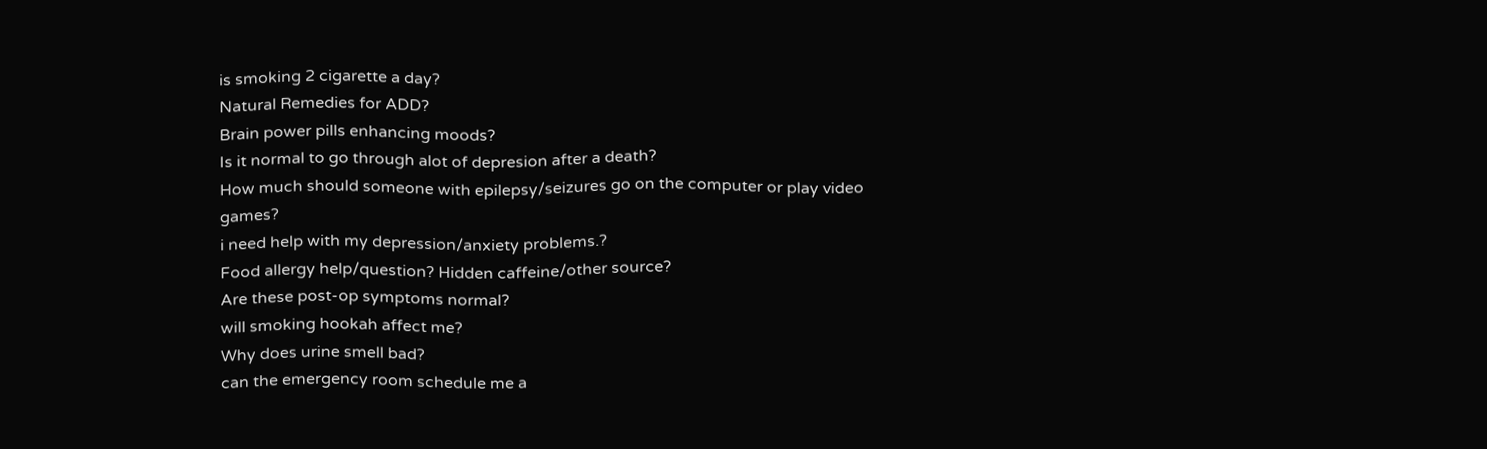is smoking 2 cigarette a day?
Natural Remedies for ADD?
Brain power pills enhancing moods?
Is it normal to go through alot of depresion after a death?
How much should someone with epilepsy/seizures go on the computer or play video games?
i need help with my depression/anxiety problems.?
Food allergy help/question? Hidden caffeine/other source?
Are these post-op symptoms normal?
will smoking hookah affect me?
Why does urine smell bad?
can the emergency room schedule me a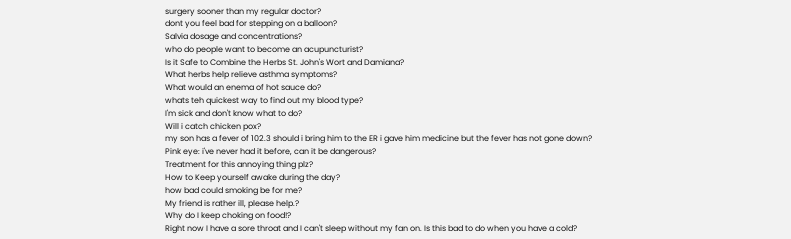surgery sooner than my regular doctor?
dont you feel bad for stepping on a balloon?
Salvia dosage and concentrations?
who do people want to become an acupuncturist?
Is it Safe to Combine the Herbs St. John's Wort and Damiana?
What herbs help relieve asthma symptoms?
What would an enema of hot sauce do?
whats teh quickest way to find out my blood type?
I'm sick and don't know what to do?
Will i catch chicken pox?
my son has a fever of 102.3 should i bring him to the ER i gave him medicine but the fever has not gone down?
Pink eye: i've never had it before, can it be dangerous?
Treatment for this annoying thing plz?
How to Keep yourself awake during the day?
how bad could smoking be for me?
My friend is rather ill, please help.?
Why do I keep choking on food!?
Right now I have a sore throat and I can't sleep without my fan on. Is this bad to do when you have a cold?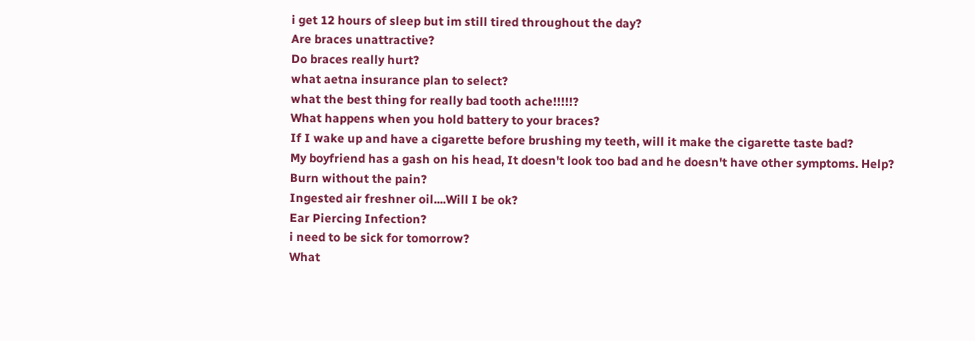i get 12 hours of sleep but im still tired throughout the day?
Are braces unattractive?
Do braces really hurt?
what aetna insurance plan to select?
what the best thing for really bad tooth ache!!!!!?
What happens when you hold battery to your braces?
If I wake up and have a cigarette before brushing my teeth, will it make the cigarette taste bad?
My boyfriend has a gash on his head, It doesn't look too bad and he doesn't have other symptoms. Help?
Burn without the pain?
Ingested air freshner oil....Will I be ok?
Ear Piercing Infection?
i need to be sick for tomorrow?
What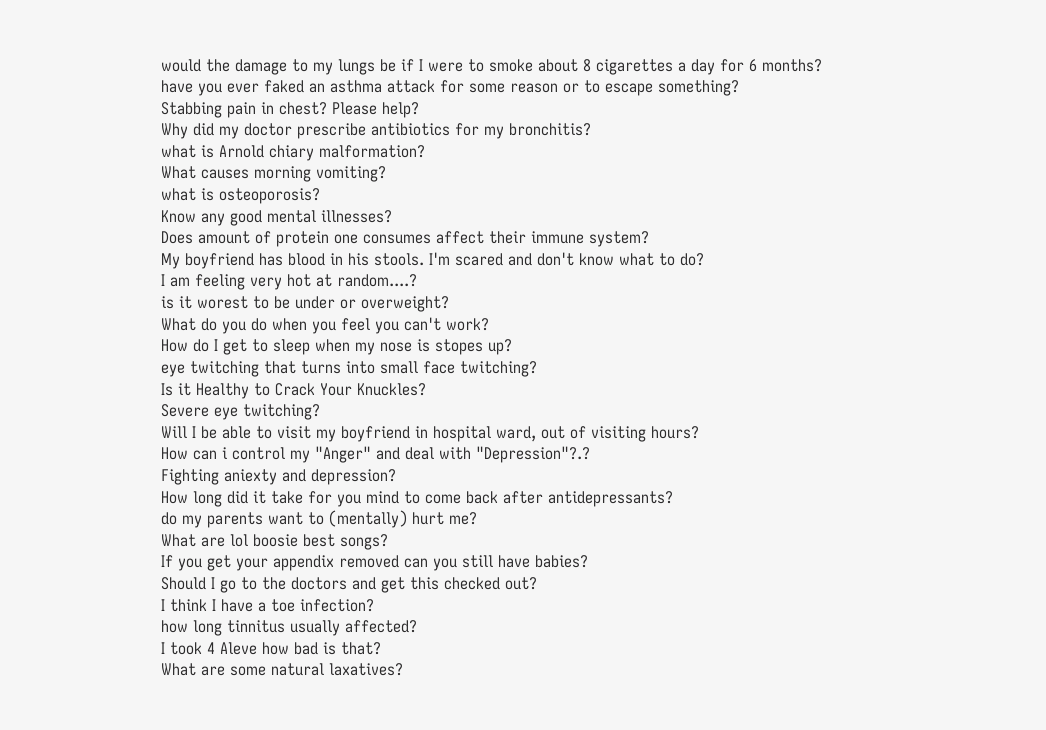would the damage to my lungs be if I were to smoke about 8 cigarettes a day for 6 months?
have you ever faked an asthma attack for some reason or to escape something?
Stabbing pain in chest? Please help?
Why did my doctor prescribe antibiotics for my bronchitis?
what is Arnold chiary malformation?
What causes morning vomiting?
what is osteoporosis?
Know any good mental illnesses?
Does amount of protein one consumes affect their immune system?
My boyfriend has blood in his stools. I'm scared and don't know what to do?
I am feeling very hot at random....?
is it worest to be under or overweight?
What do you do when you feel you can't work?
How do I get to sleep when my nose is stopes up?
eye twitching that turns into small face twitching?
Is it Healthy to Crack Your Knuckles?
Severe eye twitching?
Will I be able to visit my boyfriend in hospital ward, out of visiting hours?
How can i control my "Anger" and deal with "Depression"?.?
Fighting aniexty and depression?
How long did it take for you mind to come back after antidepressants?
do my parents want to (mentally) hurt me?
What are lol boosie best songs?
If you get your appendix removed can you still have babies?
Should I go to the doctors and get this checked out?
I think I have a toe infection?
how long tinnitus usually affected?
I took 4 Aleve how bad is that?
What are some natural laxatives?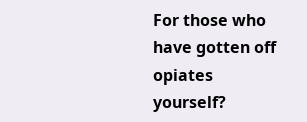For those who have gotten off opiates yourself?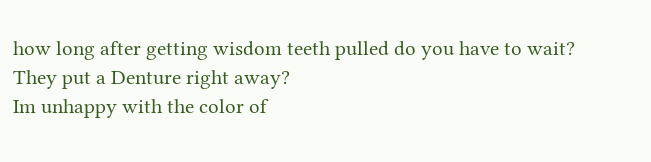how long after getting wisdom teeth pulled do you have to wait?
They put a Denture right away?
Im unhappy with the color of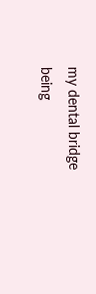my dental bridge being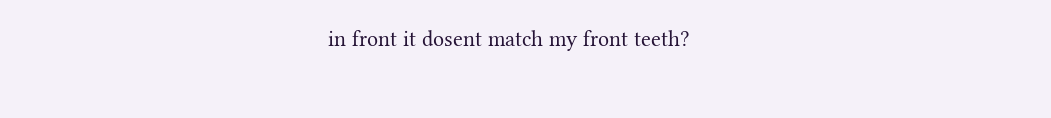in front it dosent match my front teeth?